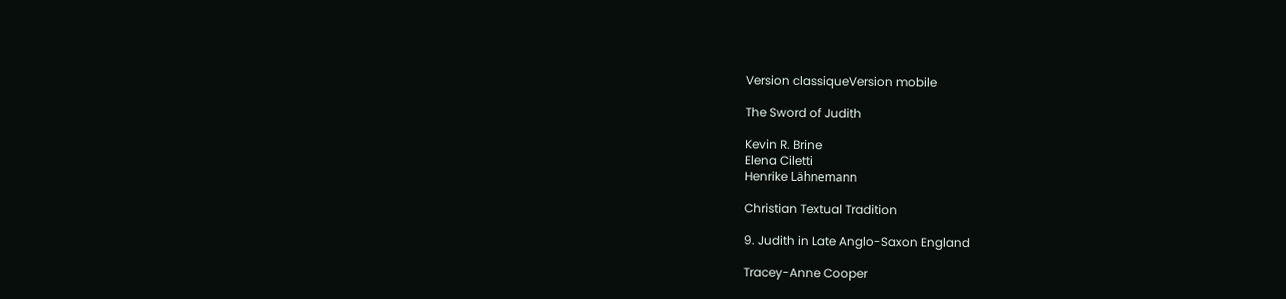Version classiqueVersion mobile

The Sword of Judith

Kevin R. Brine
Elena Ciletti
Henrike Lähnemann

Christian Textual Tradition

9. Judith in Late Anglo-Saxon England

Tracey-Anne Cooper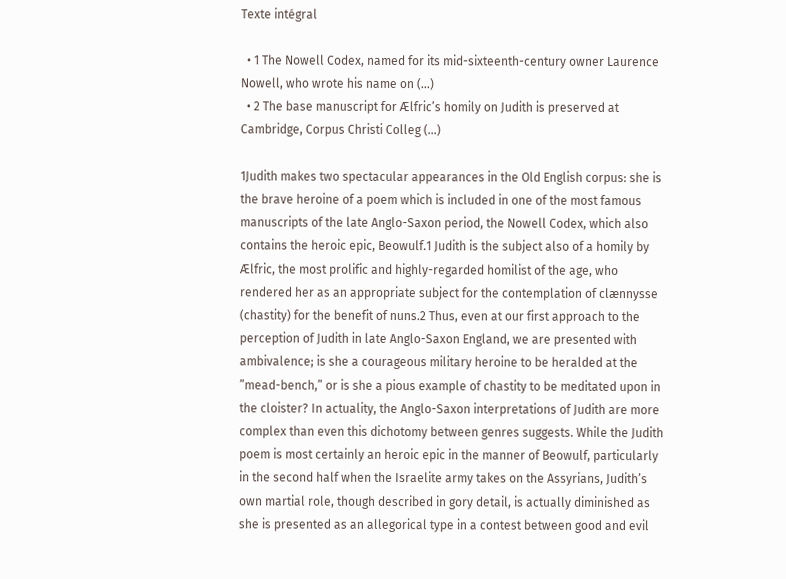Texte intégral

  • 1 The Nowell Codex, named for its mid-sixteenth-century owner Laurence Nowell, who wrote his name on (...)
  • 2 The base manuscript for Ælfric’s homily on Judith is preserved at Cambridge, Corpus Christi Colleg (...)

1Judith makes two spectacular appearances in the Old English corpus: she is the brave heroine of a poem which is included in one of the most famous manuscripts of the late Anglo-Saxon period, the Nowell Codex, which also contains the heroic epic, Beowulf.1 Judith is the subject also of a homily by Ælfric, the most prolific and highly-regarded homilist of the age, who rendered her as an appropriate subject for the contemplation of clænnysse (chastity) for the benefit of nuns.2 Thus, even at our first approach to the perception of Judith in late Anglo-Saxon England, we are presented with ambivalence; is she a courageous military heroine to be heralded at the ”mead-bench,” or is she a pious example of chastity to be meditated upon in the cloister? In actuality, the Anglo-Saxon interpretations of Judith are more complex than even this dichotomy between genres suggests. While the Judith poem is most certainly an heroic epic in the manner of Beowulf, particularly in the second half when the Israelite army takes on the Assyrians, Judith’s own martial role, though described in gory detail, is actually diminished as she is presented as an allegorical type in a contest between good and evil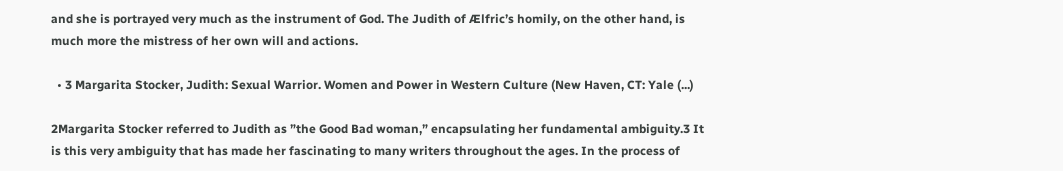and she is portrayed very much as the instrument of God. The Judith of Ælfric’s homily, on the other hand, is much more the mistress of her own will and actions.

  • 3 Margarita Stocker, Judith: Sexual Warrior. Women and Power in Western Culture (New Haven, CT: Yale (...)

2Margarita Stocker referred to Judith as ”the Good Bad woman,” encapsulating her fundamental ambiguity.3 It is this very ambiguity that has made her fascinating to many writers throughout the ages. In the process of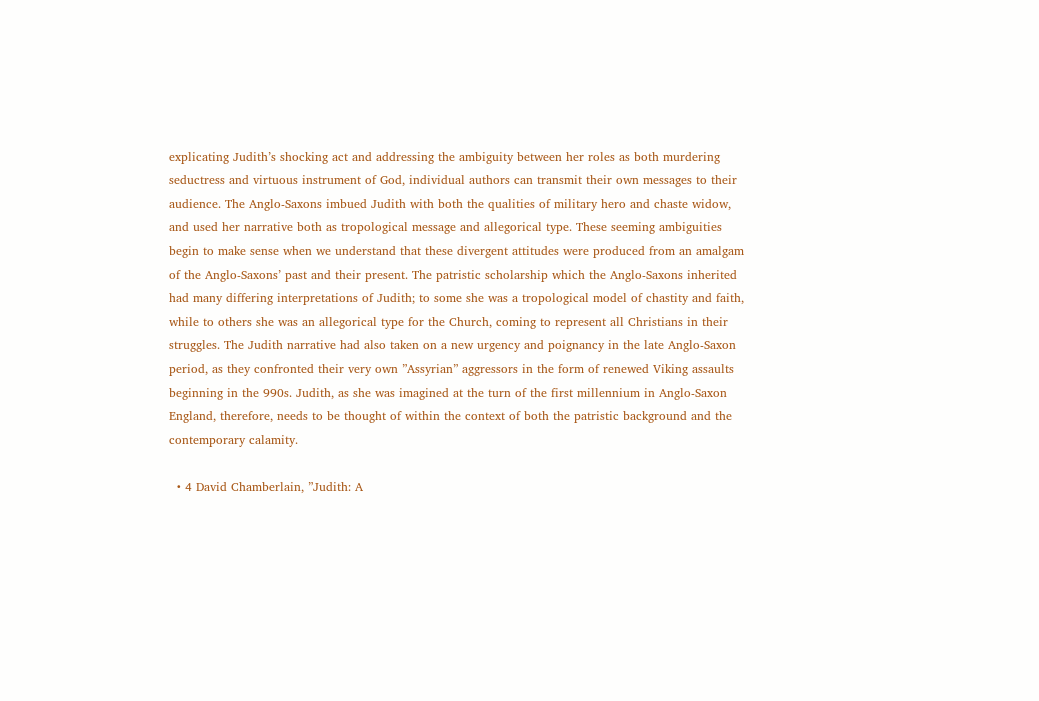explicating Judith’s shocking act and addressing the ambiguity between her roles as both murdering seductress and virtuous instrument of God, individual authors can transmit their own messages to their audience. The Anglo-Saxons imbued Judith with both the qualities of military hero and chaste widow, and used her narrative both as tropological message and allegorical type. These seeming ambiguities begin to make sense when we understand that these divergent attitudes were produced from an amalgam of the Anglo-Saxons’ past and their present. The patristic scholarship which the Anglo-Saxons inherited had many differing interpretations of Judith; to some she was a tropological model of chastity and faith, while to others she was an allegorical type for the Church, coming to represent all Christians in their struggles. The Judith narrative had also taken on a new urgency and poignancy in the late Anglo-Saxon period, as they confronted their very own ”Assyrian” aggressors in the form of renewed Viking assaults beginning in the 990s. Judith, as she was imagined at the turn of the first millennium in Anglo-Saxon England, therefore, needs to be thought of within the context of both the patristic background and the contemporary calamity.

  • 4 David Chamberlain, ”Judith: A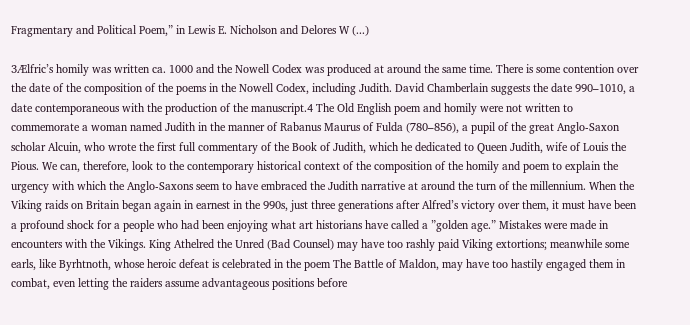Fragmentary and Political Poem,” in Lewis E. Nicholson and Delores W (...)

3Ælfric’s homily was written ca. 1000 and the Nowell Codex was produced at around the same time. There is some contention over the date of the composition of the poems in the Nowell Codex, including Judith. David Chamberlain suggests the date 990–1010, a date contemporaneous with the production of the manuscript.4 The Old English poem and homily were not written to commemorate a woman named Judith in the manner of Rabanus Maurus of Fulda (780–856), a pupil of the great Anglo-Saxon scholar Alcuin, who wrote the first full commentary of the Book of Judith, which he dedicated to Queen Judith, wife of Louis the Pious. We can, therefore, look to the contemporary historical context of the composition of the homily and poem to explain the urgency with which the Anglo-Saxons seem to have embraced the Judith narrative at around the turn of the millennium. When the Viking raids on Britain began again in earnest in the 990s, just three generations after Alfred’s victory over them, it must have been a profound shock for a people who had been enjoying what art historians have called a ”golden age.” Mistakes were made in encounters with the Vikings. King Athelred the Unred (Bad Counsel) may have too rashly paid Viking extortions; meanwhile some earls, like Byrhtnoth, whose heroic defeat is celebrated in the poem The Battle of Maldon, may have too hastily engaged them in combat, even letting the raiders assume advantageous positions before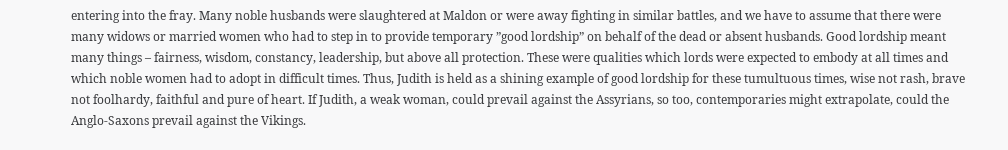entering into the fray. Many noble husbands were slaughtered at Maldon or were away fighting in similar battles, and we have to assume that there were many widows or married women who had to step in to provide temporary ”good lordship” on behalf of the dead or absent husbands. Good lordship meant many things – fairness, wisdom, constancy, leadership, but above all protection. These were qualities which lords were expected to embody at all times and which noble women had to adopt in difficult times. Thus, Judith is held as a shining example of good lordship for these tumultuous times, wise not rash, brave not foolhardy, faithful and pure of heart. If Judith, a weak woman, could prevail against the Assyrians, so too, contemporaries might extrapolate, could the Anglo-Saxons prevail against the Vikings.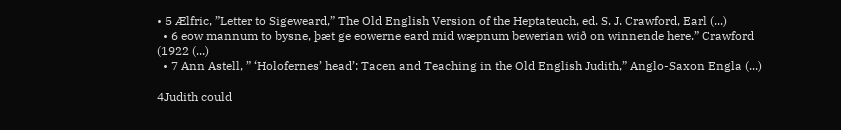• 5 Ælfric, ”Letter to Sigeweard,” The Old English Version of the Heptateuch, ed. S. J. Crawford, Earl (...)
  • 6 eow mannum to bysne, þæt ge eowerne eard mid wæpnum bewerian wið on winnende here.” Crawford (1922 (...)
  • 7 Ann Astell, ” ‘Holofernes’ head’: Tacen and Teaching in the Old English Judith,” Anglo-Saxon Engla (...)

4Judith could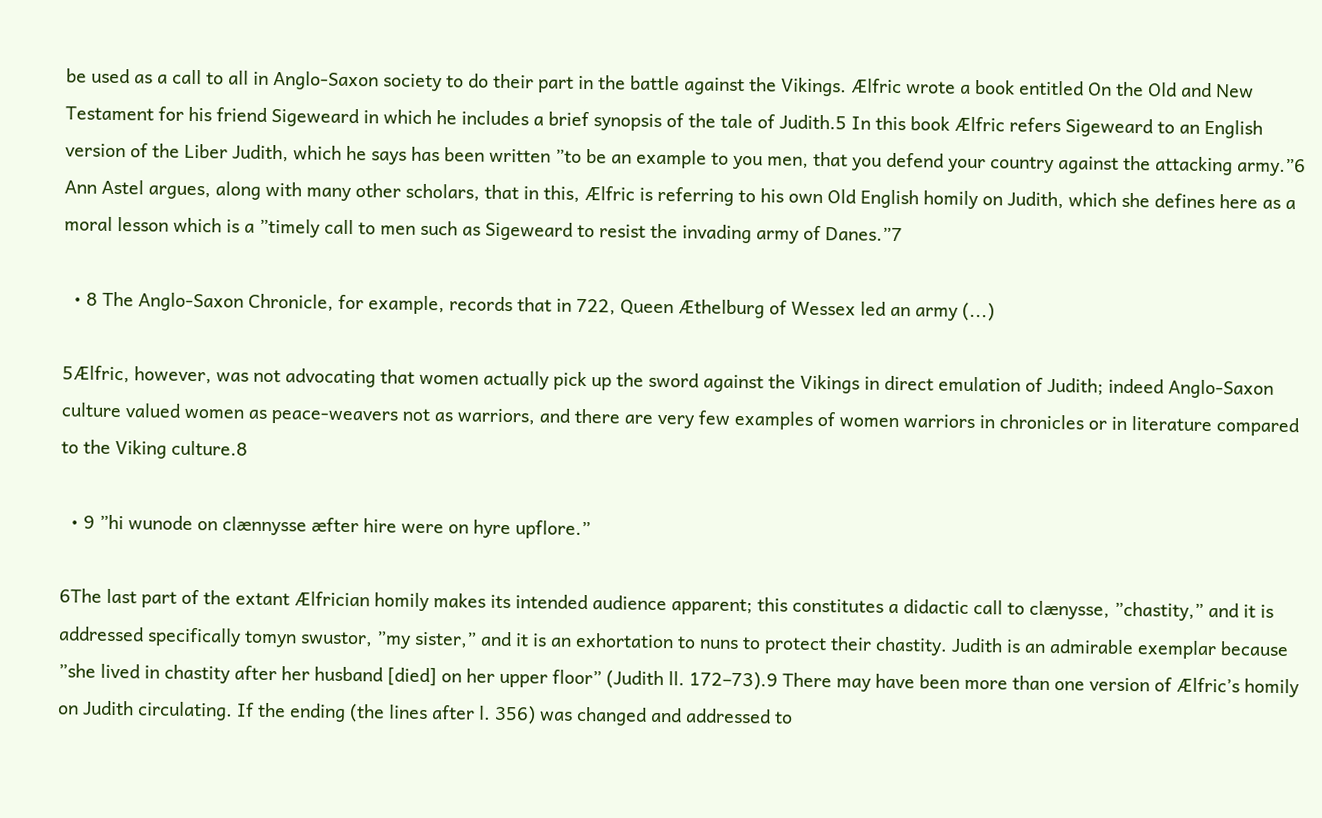be used as a call to all in Anglo-Saxon society to do their part in the battle against the Vikings. Ælfric wrote a book entitled On the Old and New Testament for his friend Sigeweard in which he includes a brief synopsis of the tale of Judith.5 In this book Ælfric refers Sigeweard to an English version of the Liber Judith, which he says has been written ”to be an example to you men, that you defend your country against the attacking army.”6 Ann Astel argues, along with many other scholars, that in this, Ælfric is referring to his own Old English homily on Judith, which she defines here as a moral lesson which is a ”timely call to men such as Sigeweard to resist the invading army of Danes.”7

  • 8 The Anglo-Saxon Chronicle, for example, records that in 722, Queen Æthelburg of Wessex led an army (...)

5Ælfric, however, was not advocating that women actually pick up the sword against the Vikings in direct emulation of Judith; indeed Anglo-Saxon culture valued women as peace-weavers not as warriors, and there are very few examples of women warriors in chronicles or in literature compared to the Viking culture.8

  • 9 ”hi wunode on clænnysse æfter hire were on hyre upflore.”

6The last part of the extant Ælfrician homily makes its intended audience apparent; this constitutes a didactic call to clænysse, ”chastity,” and it is addressed specifically tomyn swustor, ”my sister,” and it is an exhortation to nuns to protect their chastity. Judith is an admirable exemplar because ”she lived in chastity after her husband [died] on her upper floor” (Judith ll. 172–73).9 There may have been more than one version of Ælfric’s homily on Judith circulating. If the ending (the lines after l. 356) was changed and addressed to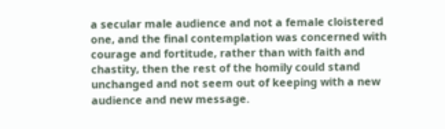a secular male audience and not a female cloistered one, and the final contemplation was concerned with courage and fortitude, rather than with faith and chastity, then the rest of the homily could stand unchanged and not seem out of keeping with a new audience and new message.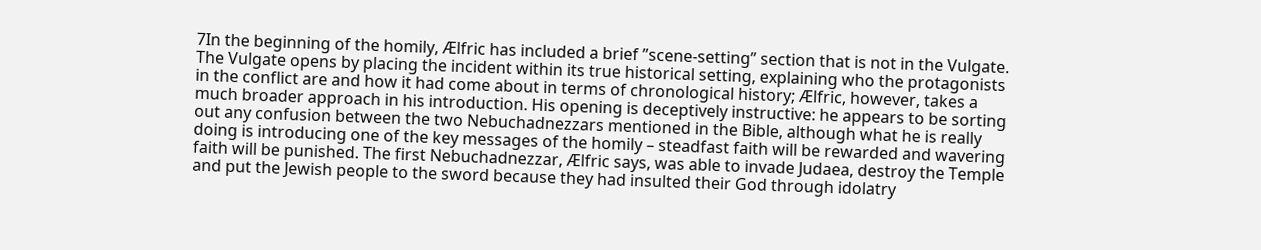7In the beginning of the homily, Ælfric has included a brief ”scene-setting” section that is not in the Vulgate. The Vulgate opens by placing the incident within its true historical setting, explaining who the protagonists in the conflict are and how it had come about in terms of chronological history; Ælfric, however, takes a much broader approach in his introduction. His opening is deceptively instructive: he appears to be sorting out any confusion between the two Nebuchadnezzars mentioned in the Bible, although what he is really doing is introducing one of the key messages of the homily – steadfast faith will be rewarded and wavering faith will be punished. The first Nebuchadnezzar, Ælfric says, was able to invade Judaea, destroy the Temple and put the Jewish people to the sword because they had insulted their God through idolatry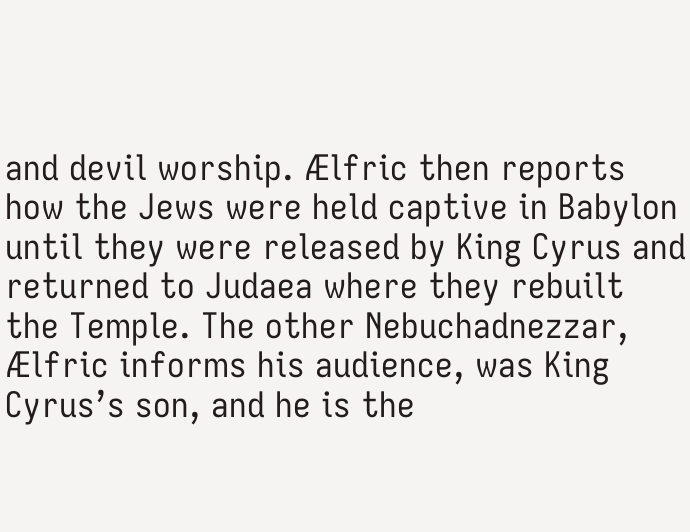and devil worship. Ælfric then reports how the Jews were held captive in Babylon until they were released by King Cyrus and returned to Judaea where they rebuilt the Temple. The other Nebuchadnezzar, Ælfric informs his audience, was King Cyrus’s son, and he is the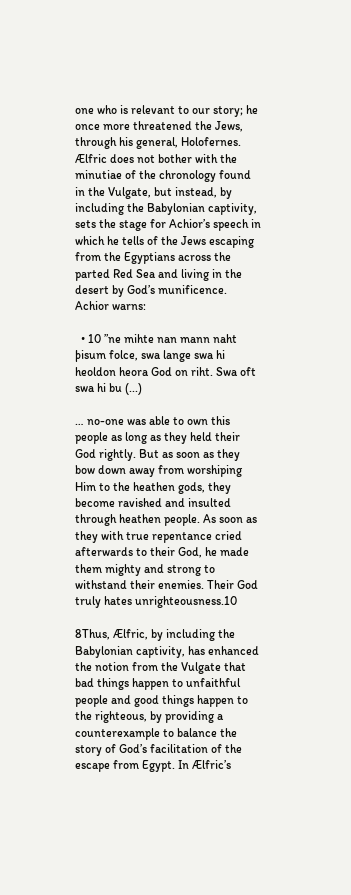one who is relevant to our story; he once more threatened the Jews, through his general, Holofernes. Ælfric does not bother with the minutiae of the chronology found in the Vulgate, but instead, by including the Babylonian captivity, sets the stage for Achior’s speech in which he tells of the Jews escaping from the Egyptians across the parted Red Sea and living in the desert by God’s munificence. Achior warns:

  • 10 ”ne mihte nan mann naht þisum folce, swa lange swa hi heoldon heora God on riht. Swa oft swa hi bu (...)

… no-one was able to own this people as long as they held their God rightly. But as soon as they bow down away from worshiping Him to the heathen gods, they become ravished and insulted through heathen people. As soon as they with true repentance cried afterwards to their God, he made them mighty and strong to withstand their enemies. Their God truly hates unrighteousness.10

8Thus, Ælfric, by including the Babylonian captivity, has enhanced the notion from the Vulgate that bad things happen to unfaithful people and good things happen to the righteous, by providing a counterexample to balance the story of God’s facilitation of the escape from Egypt. In Ælfric’s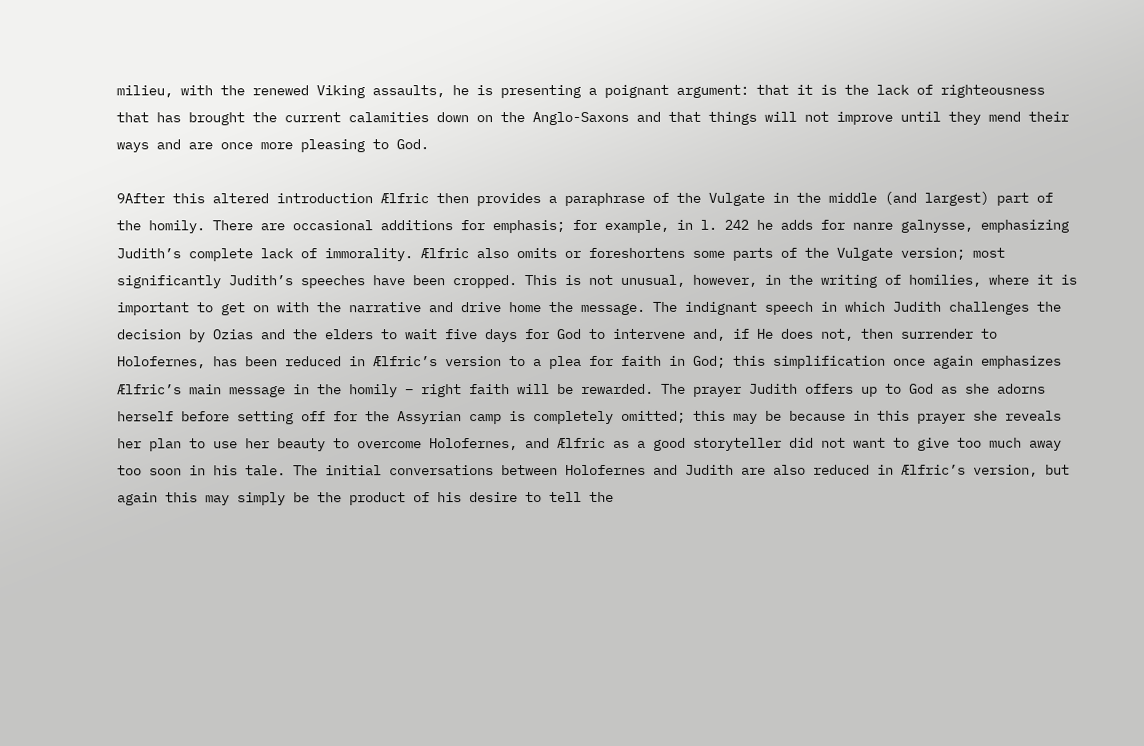milieu, with the renewed Viking assaults, he is presenting a poignant argument: that it is the lack of righteousness that has brought the current calamities down on the Anglo-Saxons and that things will not improve until they mend their ways and are once more pleasing to God.

9After this altered introduction Ælfric then provides a paraphrase of the Vulgate in the middle (and largest) part of the homily. There are occasional additions for emphasis; for example, in l. 242 he adds for nanre galnysse, emphasizing Judith’s complete lack of immorality. Ælfric also omits or foreshortens some parts of the Vulgate version; most significantly Judith’s speeches have been cropped. This is not unusual, however, in the writing of homilies, where it is important to get on with the narrative and drive home the message. The indignant speech in which Judith challenges the decision by Ozias and the elders to wait five days for God to intervene and, if He does not, then surrender to Holofernes, has been reduced in Ælfric’s version to a plea for faith in God; this simplification once again emphasizes Ælfric’s main message in the homily – right faith will be rewarded. The prayer Judith offers up to God as she adorns herself before setting off for the Assyrian camp is completely omitted; this may be because in this prayer she reveals her plan to use her beauty to overcome Holofernes, and Ælfric as a good storyteller did not want to give too much away too soon in his tale. The initial conversations between Holofernes and Judith are also reduced in Ælfric’s version, but again this may simply be the product of his desire to tell the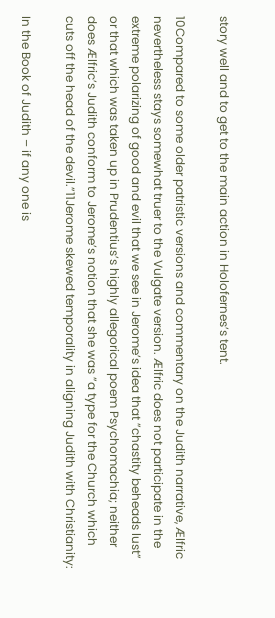story well and to get to the main action in Holofernes’s tent.

10Compared to some older patristic versions and commentary on the Judith narrative, Ælfric nevertheless stays somewhat truer to the Vulgate version. Ælfric does not participate in the extreme polarizing of good and evil that we see in Jerome’s idea that ”chastity beheads lust” or that which was taken up in Prudentius’s highly allegorical poem Psychomachia; neither does Ælfric’s Judith conform to Jerome’s notion that she was ”a type for the Church which cuts off the head of the devil.”11Jerome skewed temporality in aligning Judith with Christianity:

In the Book of Judith – if any one is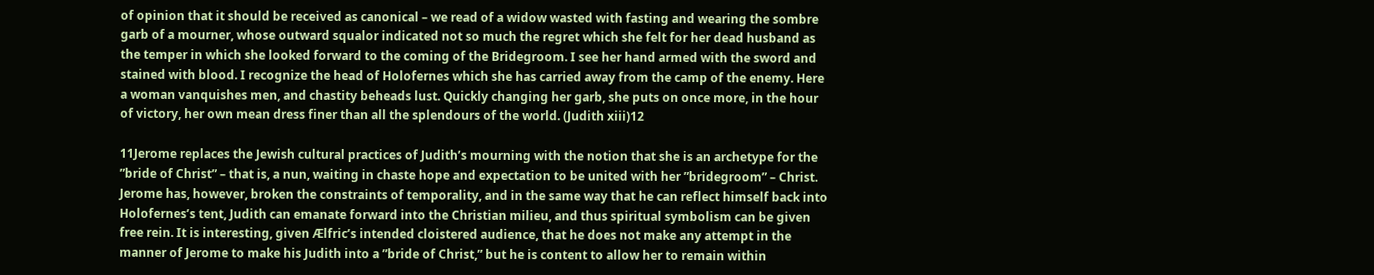of opinion that it should be received as canonical – we read of a widow wasted with fasting and wearing the sombre garb of a mourner, whose outward squalor indicated not so much the regret which she felt for her dead husband as the temper in which she looked forward to the coming of the Bridegroom. I see her hand armed with the sword and stained with blood. I recognize the head of Holofernes which she has carried away from the camp of the enemy. Here a woman vanquishes men, and chastity beheads lust. Quickly changing her garb, she puts on once more, in the hour of victory, her own mean dress finer than all the splendours of the world. (Judith xiii)12

11Jerome replaces the Jewish cultural practices of Judith’s mourning with the notion that she is an archetype for the ”bride of Christ” – that is, a nun, waiting in chaste hope and expectation to be united with her ”bridegroom” – Christ. Jerome has, however, broken the constraints of temporality, and in the same way that he can reflect himself back into Holofernes’s tent, Judith can emanate forward into the Christian milieu, and thus spiritual symbolism can be given free rein. It is interesting, given Ælfric’s intended cloistered audience, that he does not make any attempt in the manner of Jerome to make his Judith into a ”bride of Christ,” but he is content to allow her to remain within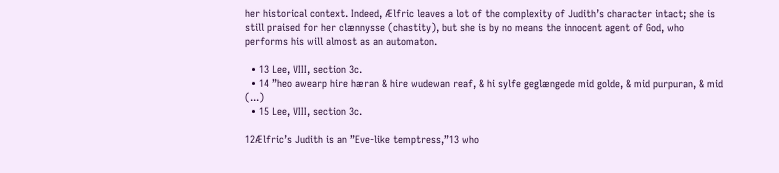her historical context. Indeed, Ælfric leaves a lot of the complexity of Judith’s character intact; she is still praised for her clænnysse (chastity), but she is by no means the innocent agent of God, who performs his will almost as an automaton.

  • 13 Lee, VIII, section 3c.
  • 14 ”heo awearp hire hæran & hire wudewan reaf, & hi sylfe geglængede mid golde, & mid purpuran, & mid (...)
  • 15 Lee, VIII, section 3c.

12Ælfric’s Judith is an ”Eve-like temptress,”13 who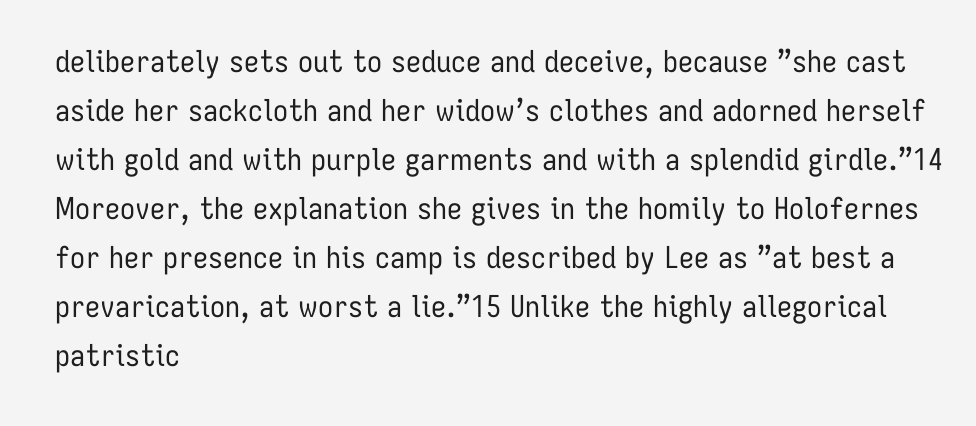deliberately sets out to seduce and deceive, because ”she cast aside her sackcloth and her widow’s clothes and adorned herself with gold and with purple garments and with a splendid girdle.”14 Moreover, the explanation she gives in the homily to Holofernes for her presence in his camp is described by Lee as ”at best a prevarication, at worst a lie.”15 Unlike the highly allegorical patristic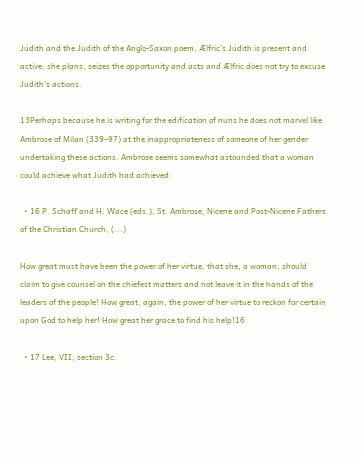Judith and the Judith of the Anglo-Saxon poem, Ælfric’s Judith is present and active; she plans, seizes the opportunity and acts and Ælfric does not try to excuse Judith’s actions.

13Perhaps because he is writing for the edification of nuns he does not marvel like Ambrose of Milan (339–97) at the inappropriateness of someone of her gender undertaking these actions. Ambrose seems somewhat astounded that a woman could achieve what Judith had achieved:

  • 16 P. Schaff and H. Wace (eds.), St. Ambrose, Nicene and Post-Nicene Fathers of the Christian Church, (...)

How great must have been the power of her virtue, that she, a woman, should claim to give counsel on the chiefest matters and not leave it in the hands of the leaders of the people! How great, again, the power of her virtue to reckon for certain upon God to help her! How great her grace to find his help!16

  • 17 Lee, VII, section 3c.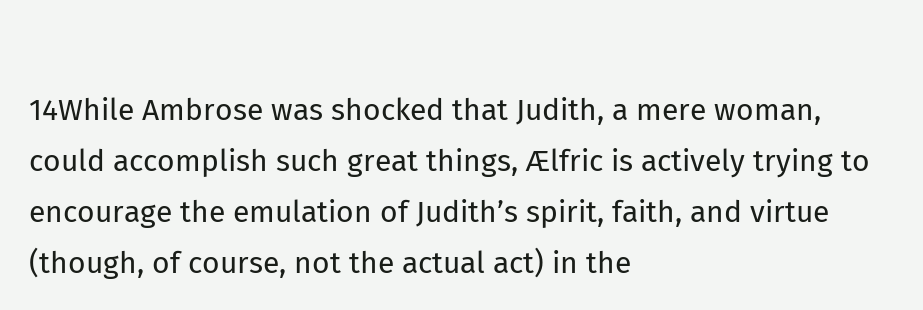14While Ambrose was shocked that Judith, a mere woman, could accomplish such great things, Ælfric is actively trying to encourage the emulation of Judith’s spirit, faith, and virtue (though, of course, not the actual act) in the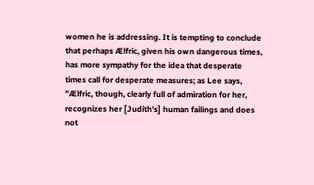women he is addressing. It is tempting to conclude that perhaps Ælfric, given his own dangerous times, has more sympathy for the idea that desperate times call for desperate measures; as Lee says, ”Ælfric, though, clearly full of admiration for her, recognizes her [Judith’s] human failings and does not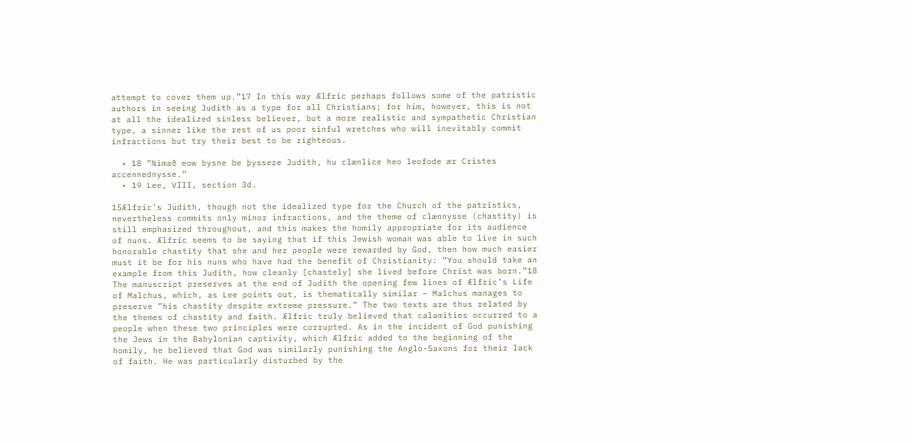attempt to cover them up.”17 In this way Ælfric perhaps follows some of the patristic authors in seeing Judith as a type for all Christians; for him, however, this is not at all the idealized sinless believer, but a more realistic and sympathetic Christian type, a sinner like the rest of us poor sinful wretches who will inevitably commit infractions but try their best to be righteous.

  • 18 ”Nimað eow bysne be þyssere Judith, hu clænlice heo leofode ær Cristes accennednysse.”
  • 19 Lee, VIII, section 3d.

15Ælfric’s Judith, though not the idealized type for the Church of the patristics, nevertheless commits only minor infractions, and the theme of clænnysse (chastity) is still emphasized throughout, and this makes the homily appropriate for its audience of nuns. Ælfric seems to be saying that if this Jewish woman was able to live in such honorable chastity that she and her people were rewarded by God, then how much easier must it be for his nuns who have had the benefit of Christianity: ”You should take an example from this Judith, how cleanly [chastely] she lived before Christ was born.”18 The manuscript preserves at the end of Judith the opening few lines of Ælfric’s Life of Malchus, which, as Lee points out, is thematically similar – Malchus manages to preserve ”his chastity despite extreme pressure.” The two texts are thus related by the themes of chastity and faith. Ælfric truly believed that calamities occurred to a people when these two principles were corrupted. As in the incident of God punishing the Jews in the Babylonian captivity, which Ælfric added to the beginning of the homily, he believed that God was similarly punishing the Anglo-Saxons for their lack of faith. He was particularly disturbed by the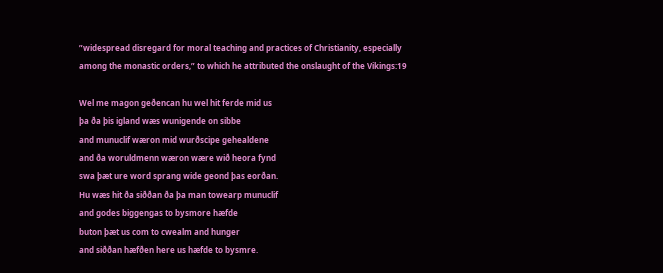”widespread disregard for moral teaching and practices of Christianity, especially among the monastic orders,” to which he attributed the onslaught of the Vikings:19

Wel me magon geðencan hu wel hit ferde mid us
þa ða þis igland wæs wunigende on sibbe
and munuclif wæron mid wurðscipe gehealdene
and ða woruldmenn wæron wære wið heora fynd
swa þæt ure word sprang wide geond þas eorðan.
Hu wæs hit ða siððan ða þa man towearp munuclif
and godes biggengas to bysmore hæfde
buton þæt us com to cwealm and hunger
and siððan hæfðen here us hæfde to bysmre.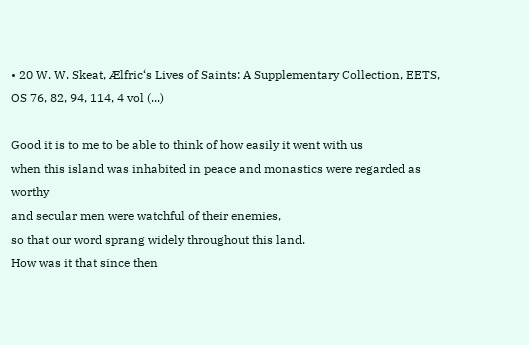• 20 W. W. Skeat, Ælfric‘s Lives of Saints: A Supplementary Collection, EETS, OS 76, 82, 94, 114, 4 vol (...)

Good it is to me to be able to think of how easily it went with us
when this island was inhabited in peace and monastics were regarded as worthy
and secular men were watchful of their enemies,
so that our word sprang widely throughout this land.
How was it that since then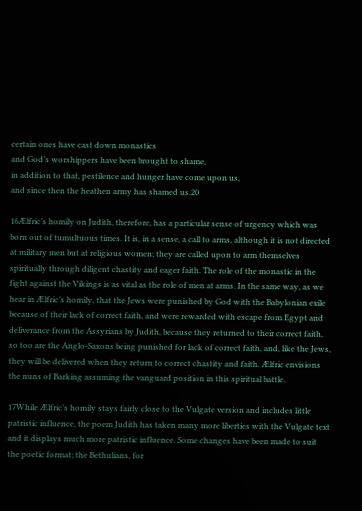certain ones have cast down monastics
and God’s worshippers have been brought to shame,
in addition to that, pestilence and hunger have come upon us,
and since then the heathen army has shamed us.20

16Ælfric’s homily on Judith, therefore, has a particular sense of urgency which was born out of tumultuous times. It is, in a sense, a call to arms, although it is not directed at military men but at religious women; they are called upon to arm themselves spiritually through diligent chastity and eager faith. The role of the monastic in the fight against the Vikings is as vital as the role of men at arms. In the same way, as we hear in Ælfric’s homily, that the Jews were punished by God with the Babylonian exile because of their lack of correct faith, and were rewarded with escape from Egypt and deliverance from the Assyrians by Judith, because they returned to their correct faith, so too are the Anglo-Saxons being punished for lack of correct faith, and, like the Jews, they will be delivered when they return to correct chastity and faith. Ælfric envisions the nuns of Barking assuming the vanguard position in this spiritual battle.

17While Ælfric’s homily stays fairly close to the Vulgate version and includes little patristic influence, the poem Judith has taken many more liberties with the Vulgate text and it displays much more patristic influence. Some changes have been made to suit the poetic format; the Bethulians, for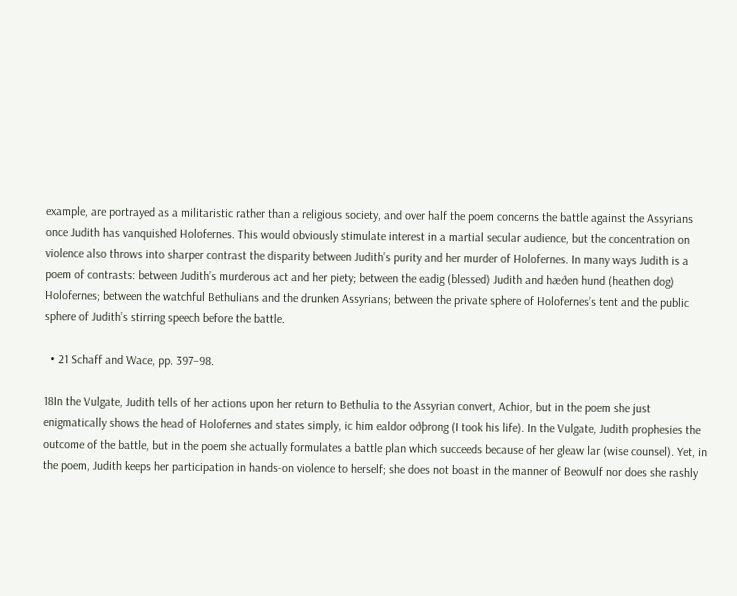example, are portrayed as a militaristic rather than a religious society, and over half the poem concerns the battle against the Assyrians once Judith has vanquished Holofernes. This would obviously stimulate interest in a martial secular audience, but the concentration on violence also throws into sharper contrast the disparity between Judith’s purity and her murder of Holofernes. In many ways Judith is a poem of contrasts: between Judith’s murderous act and her piety; between the eadig (blessed) Judith and hæðen hund (heathen dog) Holofernes; between the watchful Bethulians and the drunken Assyrians; between the private sphere of Holofernes’s tent and the public sphere of Judith’s stirring speech before the battle.

  • 21 Schaff and Wace, pp. 397–98.

18In the Vulgate, Judith tells of her actions upon her return to Bethulia to the Assyrian convert, Achior, but in the poem she just enigmatically shows the head of Holofernes and states simply, ic him ealdor oðþrong (I took his life). In the Vulgate, Judith prophesies the outcome of the battle, but in the poem she actually formulates a battle plan which succeeds because of her gleaw lar (wise counsel). Yet, in the poem, Judith keeps her participation in hands-on violence to herself; she does not boast in the manner of Beowulf nor does she rashly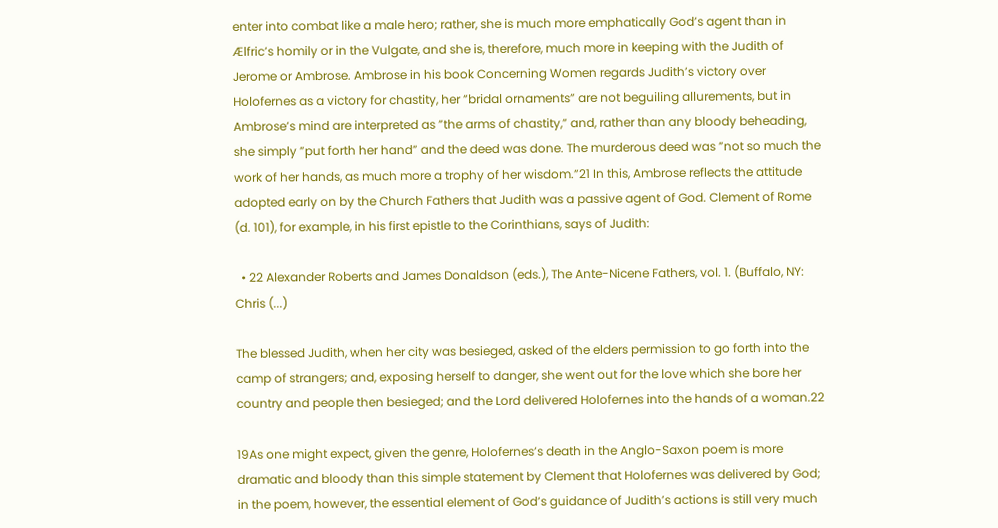enter into combat like a male hero; rather, she is much more emphatically God’s agent than in Ælfric’s homily or in the Vulgate, and she is, therefore, much more in keeping with the Judith of Jerome or Ambrose. Ambrose in his book Concerning Women regards Judith’s victory over Holofernes as a victory for chastity, her ”bridal ornaments” are not beguiling allurements, but in Ambrose’s mind are interpreted as ”the arms of chastity,” and, rather than any bloody beheading, she simply ”put forth her hand” and the deed was done. The murderous deed was ”not so much the work of her hands, as much more a trophy of her wisdom.”21 In this, Ambrose reflects the attitude adopted early on by the Church Fathers that Judith was a passive agent of God. Clement of Rome (d. 101), for example, in his first epistle to the Corinthians, says of Judith:

  • 22 Alexander Roberts and James Donaldson (eds.), The Ante-Nicene Fathers, vol. 1. (Buffalo, NY: Chris (...)

The blessed Judith, when her city was besieged, asked of the elders permission to go forth into the camp of strangers; and, exposing herself to danger, she went out for the love which she bore her country and people then besieged; and the Lord delivered Holofernes into the hands of a woman.22

19As one might expect, given the genre, Holofernes’s death in the Anglo-Saxon poem is more dramatic and bloody than this simple statement by Clement that Holofernes was delivered by God; in the poem, however, the essential element of God’s guidance of Judith’s actions is still very much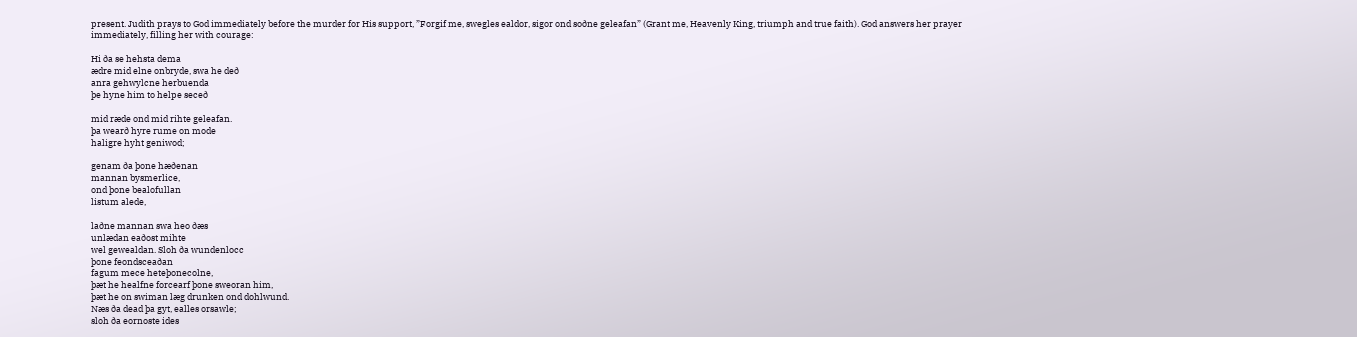present. Judith prays to God immediately before the murder for His support, ”Forgif me, swegles ealdor, sigor ond soðne geleafan” (Grant me, Heavenly King, triumph and true faith). God answers her prayer immediately, filling her with courage:

Hi ða se hehsta dema
ædre mid elne onbryde, swa he deð
anra gehwylcne herbuenda
þe hyne him to helpe seceð

mid ræde ond mid rihte geleafan.
þa wearð hyre rume on mode
haligre hyht geniwod;

genam ða þone hæðenan
mannan bysmerlice,
ond þone bealofullan
listum alede,

laðne mannan swa heo ðæs
unlædan eaðost mihte
wel gewealdan. Sloh ða wundenlocc
þone feondsceaðan
fagum mece heteþonecolne,
þæt he healfne forcearf þone sweoran him,
þæt he on swiman læg drunken ond dohlwund.
Næs ða dead þa gyt, ealles orsawle;
sloh ða eornoste ides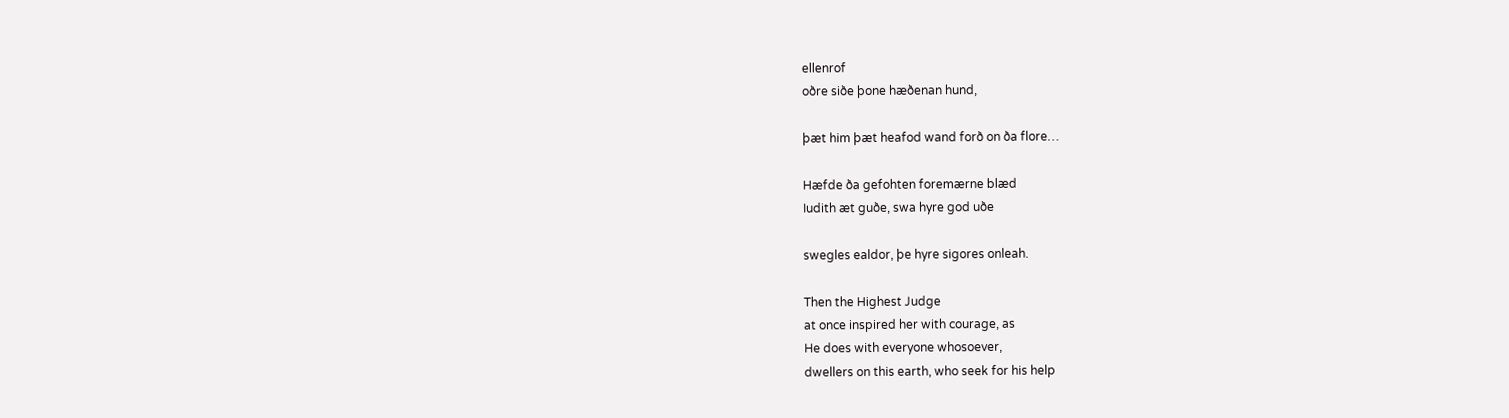ellenrof
oðre siðe þone hæðenan hund,

þæt him þæt heafod wand forð on ða flore…

Hæfde ða gefohten foremærne blæd
Iudith æt guðe, swa hyre god uðe

swegles ealdor, þe hyre sigores onleah.

Then the Highest Judge
at once inspired her with courage, as
He does with everyone whosoever,
dwellers on this earth, who seek for his help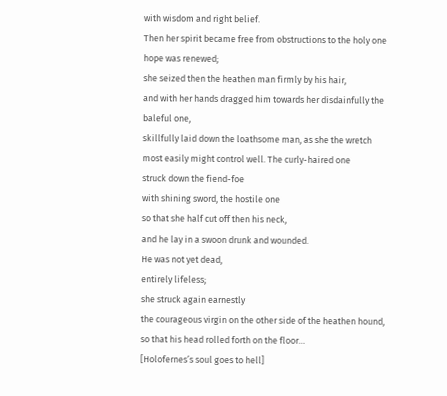with wisdom and right belief.
Then her spirit became free from obstructions to the holy one hope was renewed;
she seized then the heathen man firmly by his hair,
and with her hands dragged him towards her disdainfully the baleful one,
skillfully laid down the loathsome man, as she the wretch most easily might control well. The curly-haired one
struck down the fiend-foe
with shining sword, the hostile one
so that she half cut off then his neck,
and he lay in a swoon drunk and wounded.
He was not yet dead,
entirely lifeless;
she struck again earnestly
the courageous virgin on the other side of the heathen hound,
so that his head rolled forth on the floor…
[Holofernes’s soul goes to hell]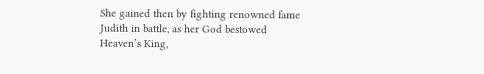She gained then by fighting renowned fame
Judith in battle, as her God bestowed
Heaven’s King,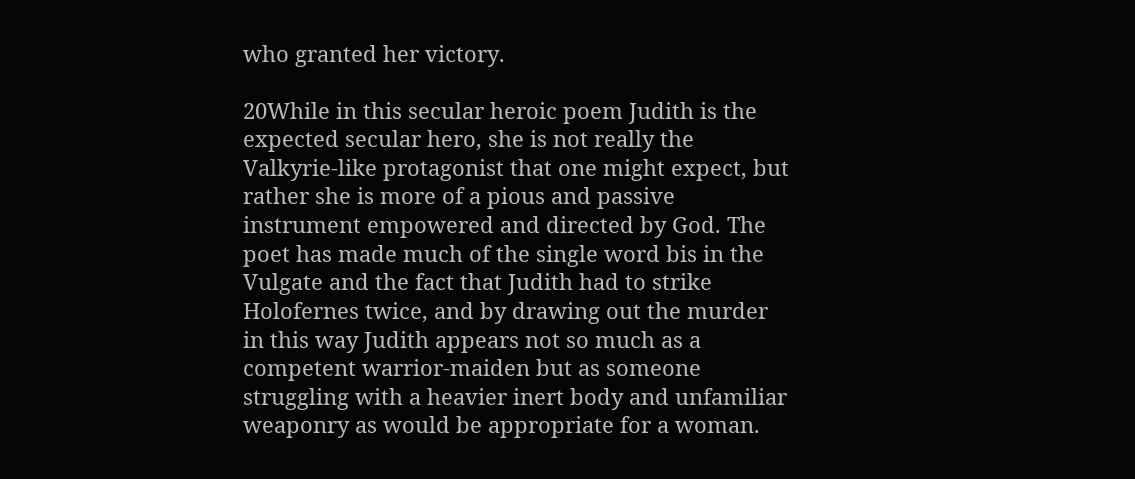who granted her victory.

20While in this secular heroic poem Judith is the expected secular hero, she is not really the Valkyrie-like protagonist that one might expect, but rather she is more of a pious and passive instrument empowered and directed by God. The poet has made much of the single word bis in the Vulgate and the fact that Judith had to strike Holofernes twice, and by drawing out the murder in this way Judith appears not so much as a competent warrior-maiden but as someone struggling with a heavier inert body and unfamiliar weaponry as would be appropriate for a woman.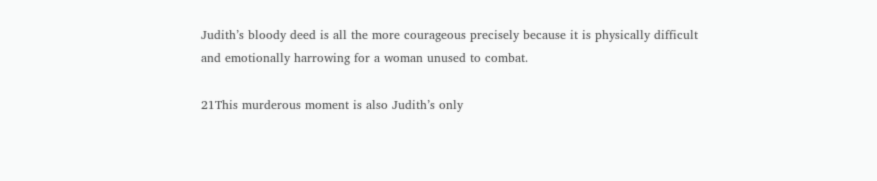Judith’s bloody deed is all the more courageous precisely because it is physically difficult and emotionally harrowing for a woman unused to combat.

21This murderous moment is also Judith’s only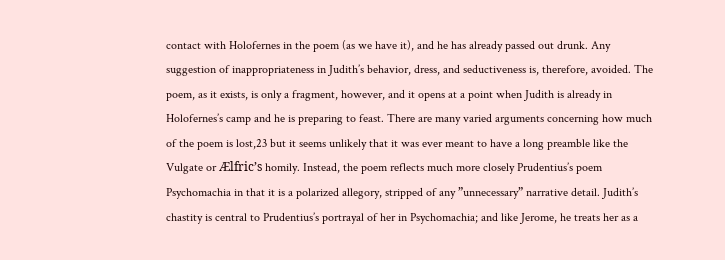contact with Holofernes in the poem (as we have it), and he has already passed out drunk. Any suggestion of inappropriateness in Judith’s behavior, dress, and seductiveness is, therefore, avoided. The poem, as it exists, is only a fragment, however, and it opens at a point when Judith is already in Holofernes’s camp and he is preparing to feast. There are many varied arguments concerning how much of the poem is lost,23 but it seems unlikely that it was ever meant to have a long preamble like the Vulgate or Ælfric’s homily. Instead, the poem reflects much more closely Prudentius’s poem Psychomachia in that it is a polarized allegory, stripped of any ”unnecessary” narrative detail. Judith’s chastity is central to Prudentius’s portrayal of her in Psychomachia; and like Jerome, he treats her as a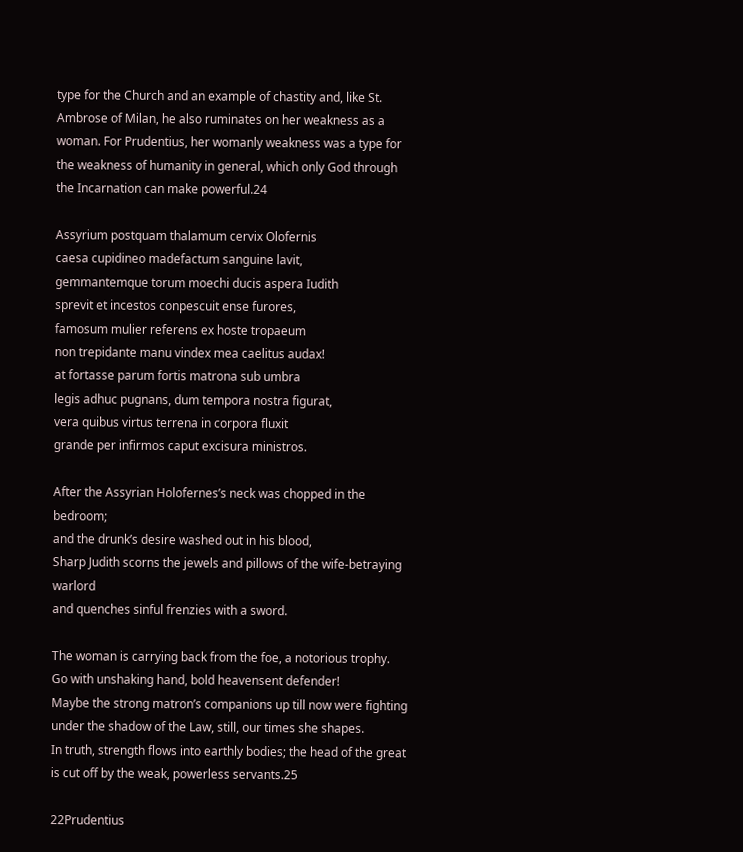type for the Church and an example of chastity and, like St. Ambrose of Milan, he also ruminates on her weakness as a woman. For Prudentius, her womanly weakness was a type for the weakness of humanity in general, which only God through the Incarnation can make powerful.24

Assyrium postquam thalamum cervix Olofernis
caesa cupidineo madefactum sanguine lavit,
gemmantemque torum moechi ducis aspera Iudith
sprevit et incestos conpescuit ense furores,
famosum mulier referens ex hoste tropaeum
non trepidante manu vindex mea caelitus audax!
at fortasse parum fortis matrona sub umbra
legis adhuc pugnans, dum tempora nostra figurat,
vera quibus virtus terrena in corpora fluxit
grande per infirmos caput excisura ministros.

After the Assyrian Holofernes’s neck was chopped in the bedroom;
and the drunk’s desire washed out in his blood,
Sharp Judith scorns the jewels and pillows of the wife-betraying warlord
and quenches sinful frenzies with a sword.

The woman is carrying back from the foe, a notorious trophy.
Go with unshaking hand, bold heavensent defender!
Maybe the strong matron’s companions up till now were fighting under the shadow of the Law, still, our times she shapes.
In truth, strength flows into earthly bodies; the head of the great is cut off by the weak, powerless servants.25

22Prudentius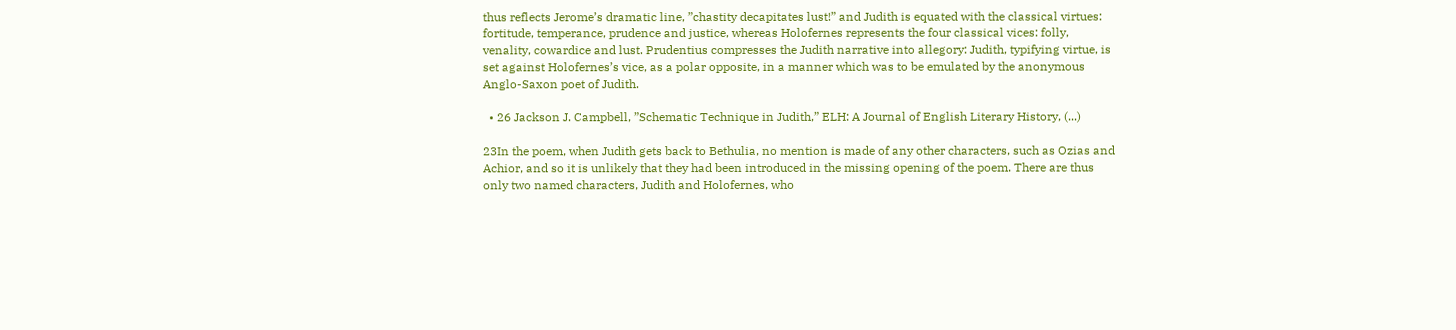thus reflects Jerome’s dramatic line, ”chastity decapitates lust!” and Judith is equated with the classical virtues: fortitude, temperance, prudence and justice, whereas Holofernes represents the four classical vices: folly, venality, cowardice and lust. Prudentius compresses the Judith narrative into allegory: Judith, typifying virtue, is set against Holofernes’s vice, as a polar opposite, in a manner which was to be emulated by the anonymous Anglo-Saxon poet of Judith.

  • 26 Jackson J. Campbell, ”Schematic Technique in Judith,” ELH: A Journal of English Literary History, (...)

23In the poem, when Judith gets back to Bethulia, no mention is made of any other characters, such as Ozias and Achior, and so it is unlikely that they had been introduced in the missing opening of the poem. There are thus only two named characters, Judith and Holofernes, who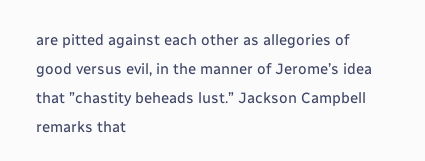are pitted against each other as allegories of good versus evil, in the manner of Jerome’s idea that ”chastity beheads lust.” Jackson Campbell remarks that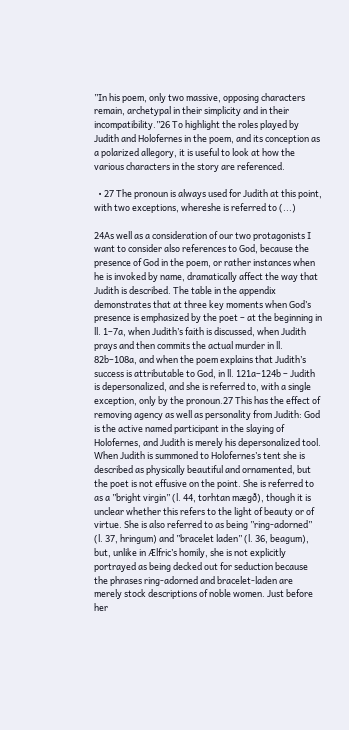”In his poem, only two massive, opposing characters remain, archetypal in their simplicity and in their incompatibility.”26 To highlight the roles played by Judith and Holofernes in the poem, and its conception as a polarized allegory, it is useful to look at how the various characters in the story are referenced.

  • 27 The pronoun is always used for Judith at this point, with two exceptions, whereshe is referred to (...)

24As well as a consideration of our two protagonists I want to consider also references to God, because the presence of God in the poem, or rather instances when he is invoked by name, dramatically affect the way that Judith is described. The table in the appendix demonstrates that at three key moments when God’s presence is emphasized by the poet – at the beginning in ll. 1–7a, when Judith’s faith is discussed, when Judith prays and then commits the actual murder in ll. 82b–108a, and when the poem explains that Judith’s success is attributable to God, in ll. 121a–124b – Judith is depersonalized, and she is referred to, with a single exception, only by the pronoun.27 This has the effect of removing agency as well as personality from Judith: God is the active named participant in the slaying of Holofernes, and Judith is merely his depersonalized tool. When Judith is summoned to Holofernes’s tent she is described as physically beautiful and ornamented, but the poet is not effusive on the point. She is referred to as a ”bright virgin” (l. 44, torhtan mægð), though it is unclear whether this refers to the light of beauty or of virtue. She is also referred to as being ”ring-adorned” (l. 37, hringum) and ”bracelet laden” (l. 36, beagum), but, unlike in Ælfric’s homily, she is not explicitly portrayed as being decked out for seduction because the phrases ring-adorned and bracelet-laden are merely stock descriptions of noble women. Just before her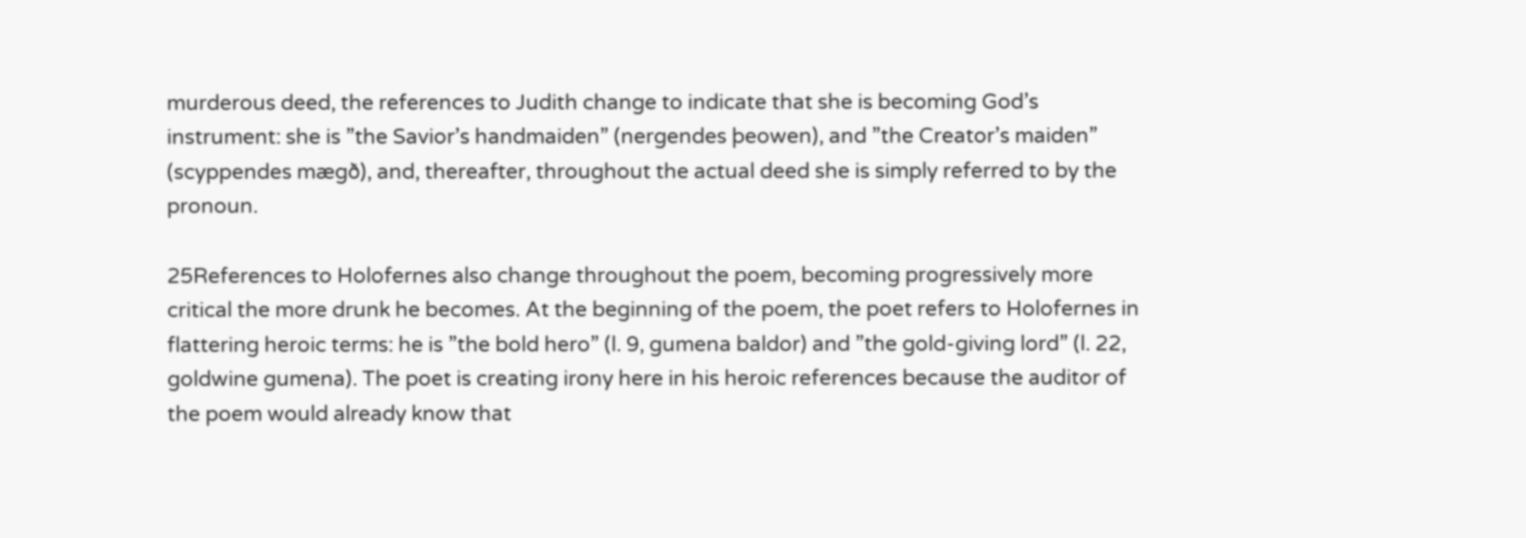murderous deed, the references to Judith change to indicate that she is becoming God’s instrument: she is ”the Savior’s handmaiden” (nergendes þeowen), and ”the Creator’s maiden” (scyppendes mægð), and, thereafter, throughout the actual deed she is simply referred to by the pronoun.

25References to Holofernes also change throughout the poem, becoming progressively more critical the more drunk he becomes. At the beginning of the poem, the poet refers to Holofernes in flattering heroic terms: he is ”the bold hero” (l. 9, gumena baldor) and ”the gold-giving lord” (l. 22, goldwine gumena). The poet is creating irony here in his heroic references because the auditor of the poem would already know that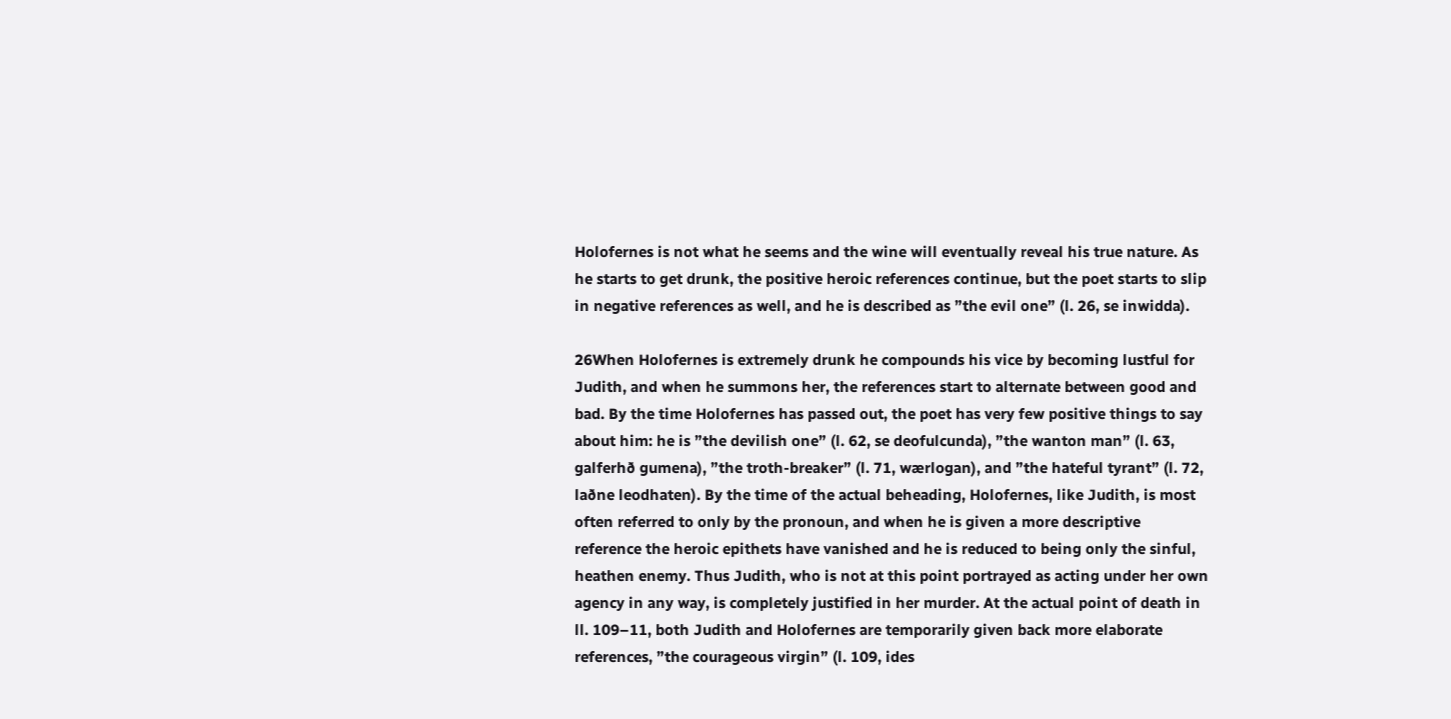Holofernes is not what he seems and the wine will eventually reveal his true nature. As he starts to get drunk, the positive heroic references continue, but the poet starts to slip in negative references as well, and he is described as ”the evil one” (l. 26, se inwidda).

26When Holofernes is extremely drunk he compounds his vice by becoming lustful for Judith, and when he summons her, the references start to alternate between good and bad. By the time Holofernes has passed out, the poet has very few positive things to say about him: he is ”the devilish one” (l. 62, se deofulcunda), ”the wanton man” (l. 63, galferhð gumena), ”the troth-breaker” (l. 71, wærlogan), and ”the hateful tyrant” (l. 72, laðne leodhaten). By the time of the actual beheading, Holofernes, like Judith, is most often referred to only by the pronoun, and when he is given a more descriptive reference the heroic epithets have vanished and he is reduced to being only the sinful, heathen enemy. Thus Judith, who is not at this point portrayed as acting under her own agency in any way, is completely justified in her murder. At the actual point of death in ll. 109–11, both Judith and Holofernes are temporarily given back more elaborate references, ”the courageous virgin” (l. 109, ides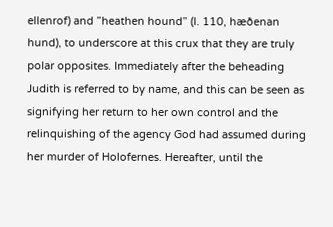ellenrof) and ”heathen hound” (l. 110, hæðenan hund), to underscore at this crux that they are truly polar opposites. Immediately after the beheading Judith is referred to by name, and this can be seen as signifying her return to her own control and the relinquishing of the agency God had assumed during her murder of Holofernes. Hereafter, until the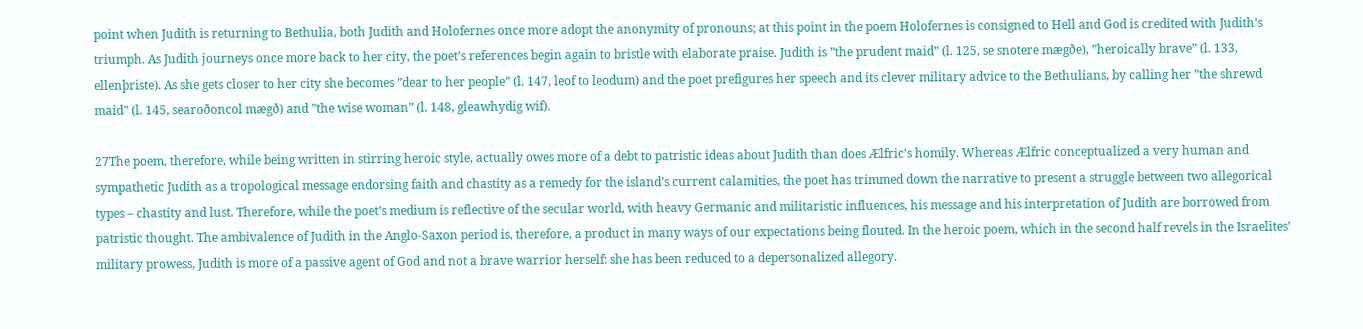point when Judith is returning to Bethulia, both Judith and Holofernes once more adopt the anonymity of pronouns; at this point in the poem Holofernes is consigned to Hell and God is credited with Judith’s triumph. As Judith journeys once more back to her city, the poet’s references begin again to bristle with elaborate praise. Judith is ”the prudent maid” (l. 125, se snotere mægðe), ”heroically brave” (l. 133, ellenþriste). As she gets closer to her city she becomes ”dear to her people” (l. 147, leof to leodum) and the poet prefigures her speech and its clever military advice to the Bethulians, by calling her ”the shrewd maid” (l. 145, searoðoncol mægð) and ”the wise woman” (l. 148, gleawhydig wif).

27The poem, therefore, while being written in stirring heroic style, actually owes more of a debt to patristic ideas about Judith than does Ælfric’s homily. Whereas Ælfric conceptualized a very human and sympathetic Judith as a tropological message endorsing faith and chastity as a remedy for the island’s current calamities, the poet has trimmed down the narrative to present a struggle between two allegorical types – chastity and lust. Therefore, while the poet’s medium is reflective of the secular world, with heavy Germanic and militaristic influences, his message and his interpretation of Judith are borrowed from patristic thought. The ambivalence of Judith in the Anglo-Saxon period is, therefore, a product in many ways of our expectations being flouted. In the heroic poem, which in the second half revels in the Israelites’ military prowess, Judith is more of a passive agent of God and not a brave warrior herself: she has been reduced to a depersonalized allegory.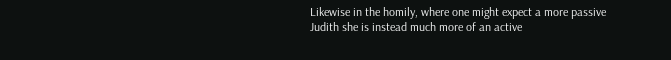Likewise in the homily, where one might expect a more passive Judith she is instead much more of an active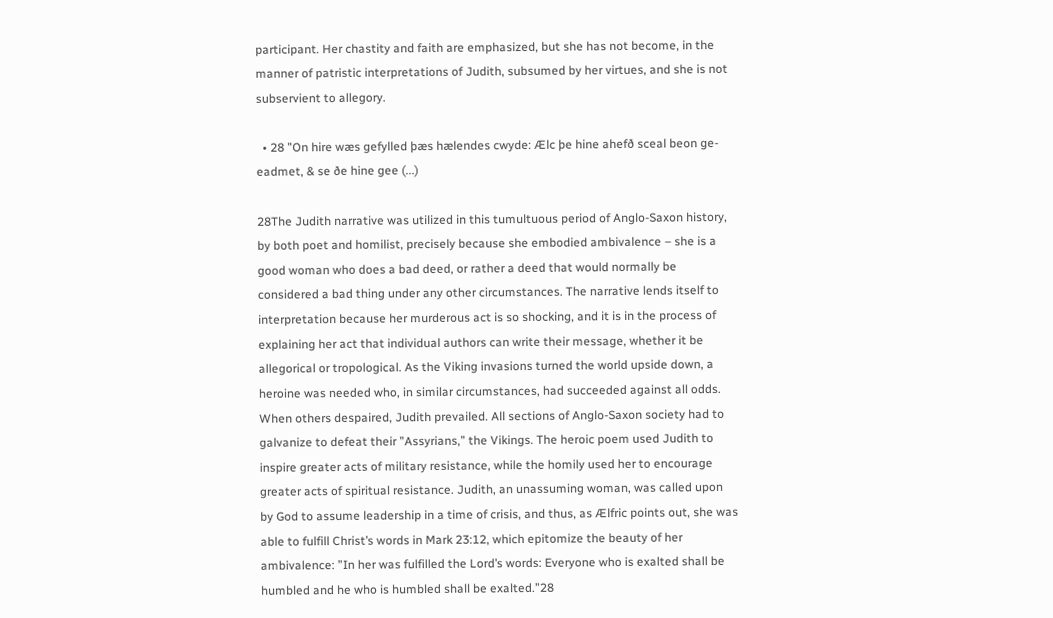participant. Her chastity and faith are emphasized, but she has not become, in the manner of patristic interpretations of Judith, subsumed by her virtues, and she is not subservient to allegory.

  • 28 ”On hire wæs gefylled þæs hælendes cwyde: Ælc þe hine ahefð sceal beon ge-eadmet, & se ðe hine gee (...)

28The Judith narrative was utilized in this tumultuous period of Anglo-Saxon history, by both poet and homilist, precisely because she embodied ambivalence – she is a good woman who does a bad deed, or rather a deed that would normally be considered a bad thing under any other circumstances. The narrative lends itself to interpretation because her murderous act is so shocking, and it is in the process of explaining her act that individual authors can write their message, whether it be allegorical or tropological. As the Viking invasions turned the world upside down, a heroine was needed who, in similar circumstances, had succeeded against all odds. When others despaired, Judith prevailed. All sections of Anglo-Saxon society had to galvanize to defeat their ”Assyrians,” the Vikings. The heroic poem used Judith to inspire greater acts of military resistance, while the homily used her to encourage greater acts of spiritual resistance. Judith, an unassuming woman, was called upon by God to assume leadership in a time of crisis, and thus, as Ælfric points out, she was able to fulfill Christ’s words in Mark 23:12, which epitomize the beauty of her ambivalence: ”In her was fulfilled the Lord’s words: Everyone who is exalted shall be humbled and he who is humbled shall be exalted.”28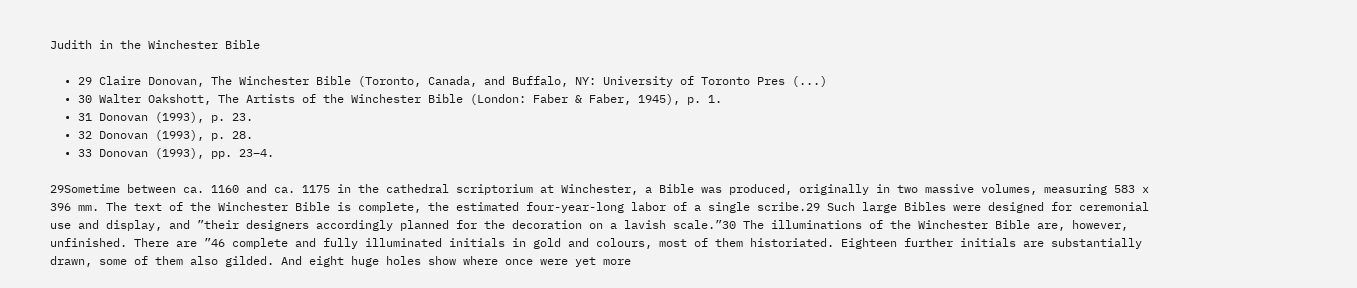Judith in the Winchester Bible

  • 29 Claire Donovan, The Winchester Bible (Toronto, Canada, and Buffalo, NY: University of Toronto Pres (...)
  • 30 Walter Oakshott, The Artists of the Winchester Bible (London: Faber & Faber, 1945), p. 1.
  • 31 Donovan (1993), p. 23.
  • 32 Donovan (1993), p. 28.
  • 33 Donovan (1993), pp. 23–4.

29Sometime between ca. 1160 and ca. 1175 in the cathedral scriptorium at Winchester, a Bible was produced, originally in two massive volumes, measuring 583 x 396 mm. The text of the Winchester Bible is complete, the estimated four-year-long labor of a single scribe.29 Such large Bibles were designed for ceremonial use and display, and ”their designers accordingly planned for the decoration on a lavish scale.”30 The illuminations of the Winchester Bible are, however, unfinished. There are ”46 complete and fully illuminated initials in gold and colours, most of them historiated. Eighteen further initials are substantially drawn, some of them also gilded. And eight huge holes show where once were yet more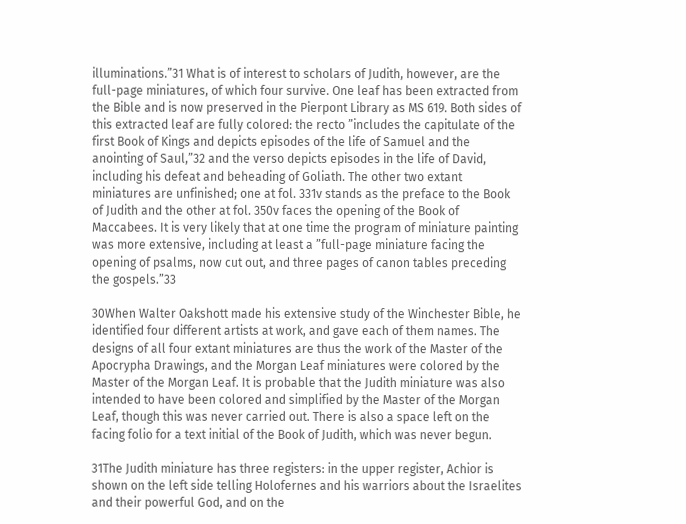illuminations.”31 What is of interest to scholars of Judith, however, are the full-page miniatures, of which four survive. One leaf has been extracted from the Bible and is now preserved in the Pierpont Library as MS 619. Both sides of this extracted leaf are fully colored: the recto ”includes the capitulate of the first Book of Kings and depicts episodes of the life of Samuel and the anointing of Saul,”32 and the verso depicts episodes in the life of David, including his defeat and beheading of Goliath. The other two extant miniatures are unfinished; one at fol. 331v stands as the preface to the Book of Judith and the other at fol. 350v faces the opening of the Book of Maccabees. It is very likely that at one time the program of miniature painting was more extensive, including at least a ”full-page miniature facing the opening of psalms, now cut out, and three pages of canon tables preceding the gospels.”33

30When Walter Oakshott made his extensive study of the Winchester Bible, he identified four different artists at work, and gave each of them names. The designs of all four extant miniatures are thus the work of the Master of the Apocrypha Drawings, and the Morgan Leaf miniatures were colored by the Master of the Morgan Leaf. It is probable that the Judith miniature was also intended to have been colored and simplified by the Master of the Morgan Leaf, though this was never carried out. There is also a space left on the facing folio for a text initial of the Book of Judith, which was never begun.

31The Judith miniature has three registers: in the upper register, Achior is shown on the left side telling Holofernes and his warriors about the Israelites and their powerful God, and on the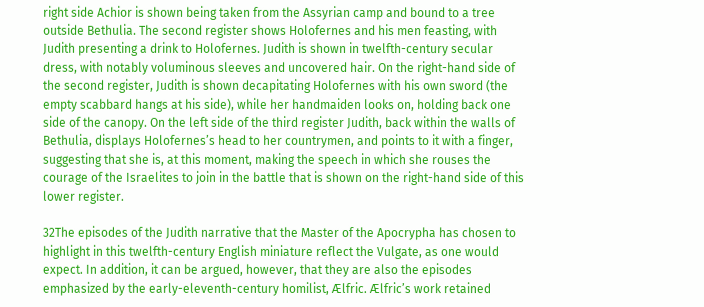right side Achior is shown being taken from the Assyrian camp and bound to a tree outside Bethulia. The second register shows Holofernes and his men feasting, with Judith presenting a drink to Holofernes. Judith is shown in twelfth-century secular dress, with notably voluminous sleeves and uncovered hair. On the right-hand side of the second register, Judith is shown decapitating Holofernes with his own sword (the empty scabbard hangs at his side), while her handmaiden looks on, holding back one side of the canopy. On the left side of the third register Judith, back within the walls of Bethulia, displays Holofernes’s head to her countrymen, and points to it with a finger, suggesting that she is, at this moment, making the speech in which she rouses the courage of the Israelites to join in the battle that is shown on the right-hand side of this lower register.

32The episodes of the Judith narrative that the Master of the Apocrypha has chosen to highlight in this twelfth-century English miniature reflect the Vulgate, as one would expect. In addition, it can be argued, however, that they are also the episodes emphasized by the early-eleventh-century homilist, Ælfric. Ælfric’s work retained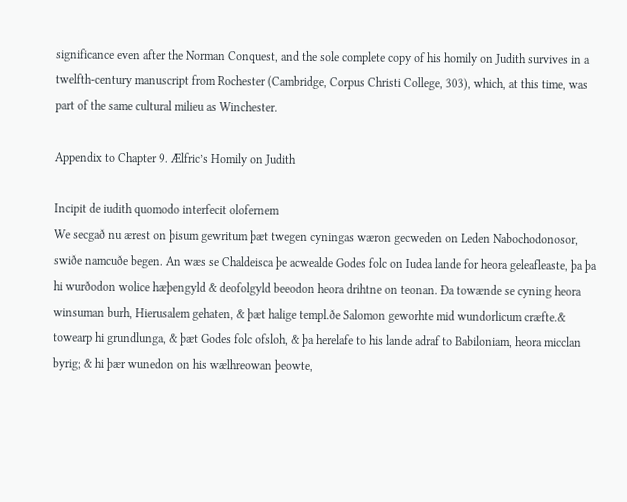significance even after the Norman Conquest, and the sole complete copy of his homily on Judith survives in a twelfth-century manuscript from Rochester (Cambridge, Corpus Christi College, 303), which, at this time, was part of the same cultural milieu as Winchester.

Appendix to Chapter 9. Ælfric’s Homily on Judith

Incipit de iudith quomodo interfecit olofernem
We secgað nu ærest on þisum gewritum þæt twegen cyningas wæron gecweden on Leden Nabochodonosor, swiðe namcuðe begen. An wæs se Chaldeisca þe acwealde Godes folc on Iudea lande for heora geleafleaste, þa þa hi wurðodon wolice hæþengyld & deofolgyld beeodon heora drihtne on teonan. Ða towænde se cyning heora winsuman burh, Hierusalem gehaten, & þæt halige templ.ðe Salomon geworhte mid wundorlicum cræfte.& towearp hi grundlunga, & þæt Godes folc ofsloh, & þa herelafe to his lande adraf to Babiloniam, heora micclan byrig; & hi þær wunedon on his wælhreowan þeowte,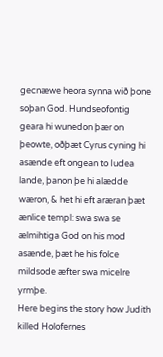gecnæwe heora synna wið þone soþan God. Hundseofontig geara hi wunedon þær on þeowte, oðþæt Cyrus cyning hi asænde eft ongean to Iudea lande, þanon þe hi alædde wæron, & het hi eft aræran þæt ænlice templ: swa swa se ælmihtiga God on his mod asænde, þæt he his folce mildsode æfter swa micelre yrmþe.
Here begins the story how Judith killed Holofernes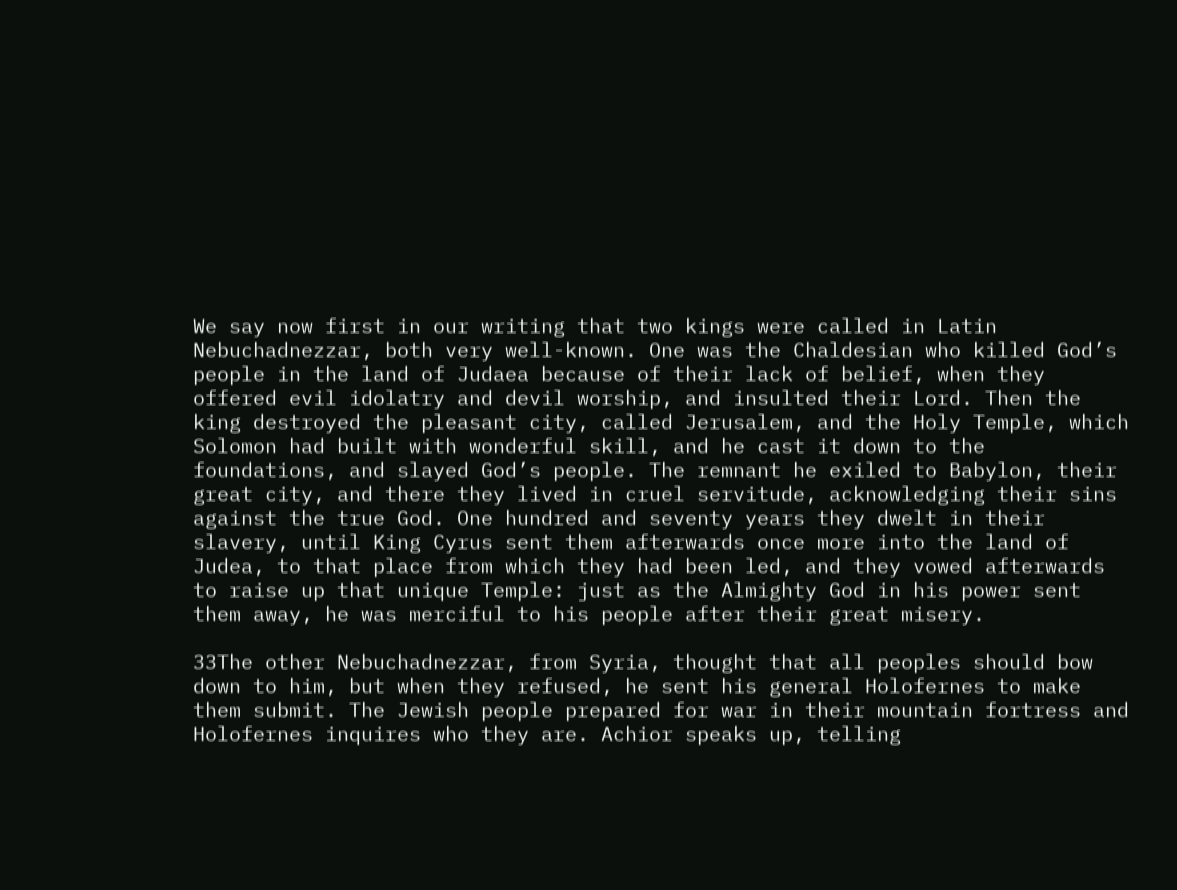We say now first in our writing that two kings were called in Latin Nebuchadnezzar, both very well-known. One was the Chaldesian who killed God’s people in the land of Judaea because of their lack of belief, when they offered evil idolatry and devil worship, and insulted their Lord. Then the king destroyed the pleasant city, called Jerusalem, and the Holy Temple, which Solomon had built with wonderful skill, and he cast it down to the foundations, and slayed God’s people. The remnant he exiled to Babylon, their great city, and there they lived in cruel servitude, acknowledging their sins against the true God. One hundred and seventy years they dwelt in their slavery, until King Cyrus sent them afterwards once more into the land of Judea, to that place from which they had been led, and they vowed afterwards to raise up that unique Temple: just as the Almighty God in his power sent them away, he was merciful to his people after their great misery.

33The other Nebuchadnezzar, from Syria, thought that all peoples should bow down to him, but when they refused, he sent his general Holofernes to make them submit. The Jewish people prepared for war in their mountain fortress and Holofernes inquires who they are. Achior speaks up, telling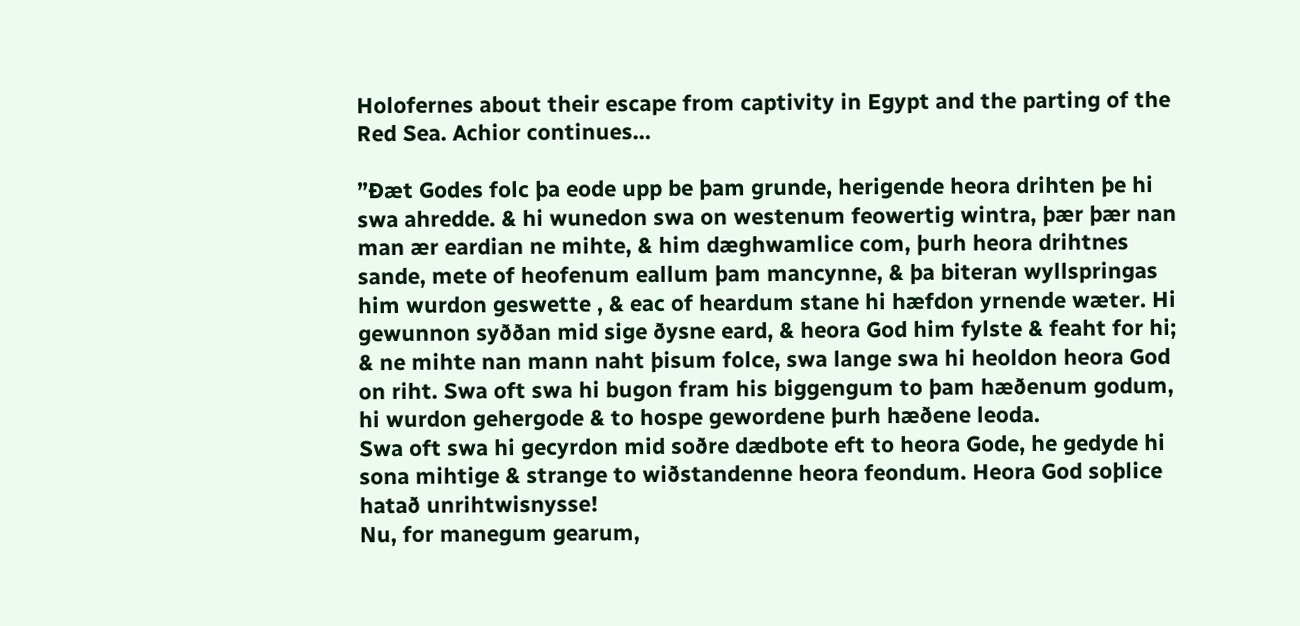Holofernes about their escape from captivity in Egypt and the parting of the Red Sea. Achior continues…

”Ðæt Godes folc þa eode upp be þam grunde, herigende heora drihten þe hi swa ahredde. & hi wunedon swa on westenum feowertig wintra, þær þær nan man ær eardian ne mihte, & him dæghwamlice com, þurh heora drihtnes sande, mete of heofenum eallum þam mancynne, & þa biteran wyllspringas him wurdon geswette , & eac of heardum stane hi hæfdon yrnende wæter. Hi gewunnon syððan mid sige ðysne eard, & heora God him fylste & feaht for hi; & ne mihte nan mann naht þisum folce, swa lange swa hi heoldon heora God on riht. Swa oft swa hi bugon fram his biggengum to þam hæðenum godum, hi wurdon gehergode & to hospe gewordene þurh hæðene leoda.
Swa oft swa hi gecyrdon mid soðre dædbote eft to heora Gode, he gedyde hi sona mihtige & strange to wiðstandenne heora feondum. Heora God soþlice hatað unrihtwisnysse!
Nu, for manegum gearum,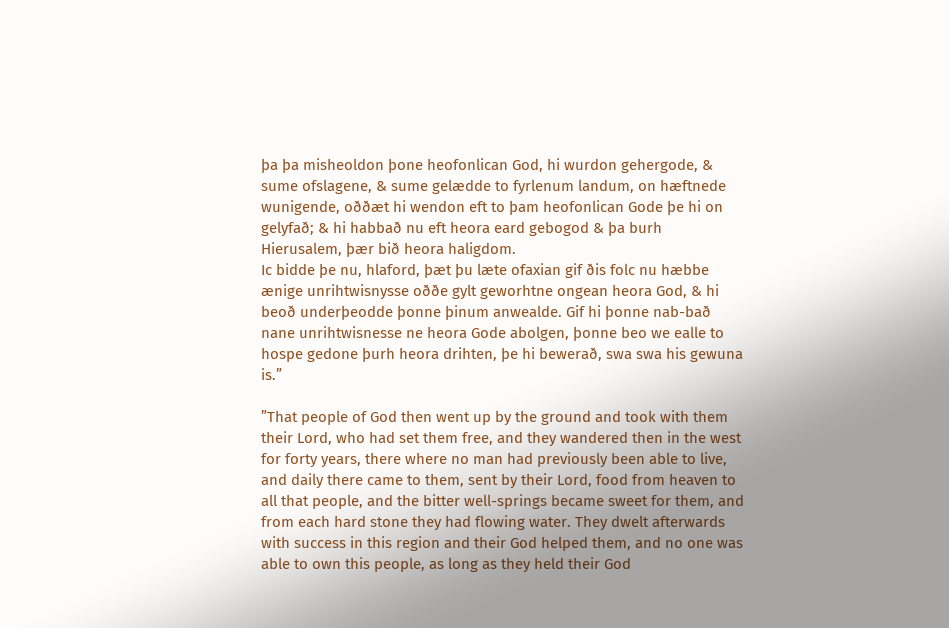þa þa misheoldon þone heofonlican God, hi wurdon gehergode, & sume ofslagene, & sume gelædde to fyrlenum landum, on hæftnede wunigende, oððæt hi wendon eft to þam heofonlican Gode þe hi on gelyfað; & hi habbað nu eft heora eard gebogod & þa burh Hierusalem, þær bið heora haligdom.
Ic bidde þe nu, hlaford, þæt þu læte ofaxian gif ðis folc nu hæbbe ænige unrihtwisnysse oððe gylt geworhtne ongean heora God, & hi beoð underþeodde þonne þinum anwealde. Gif hi þonne nab-bað nane unrihtwisnesse ne heora Gode abolgen, þonne beo we ealle to hospe gedone þurh heora drihten, þe hi bewerað, swa swa his gewuna is.”

”That people of God then went up by the ground and took with them their Lord, who had set them free, and they wandered then in the west for forty years, there where no man had previously been able to live, and daily there came to them, sent by their Lord, food from heaven to all that people, and the bitter well-springs became sweet for them, and from each hard stone they had flowing water. They dwelt afterwards with success in this region and their God helped them, and no one was able to own this people, as long as they held their God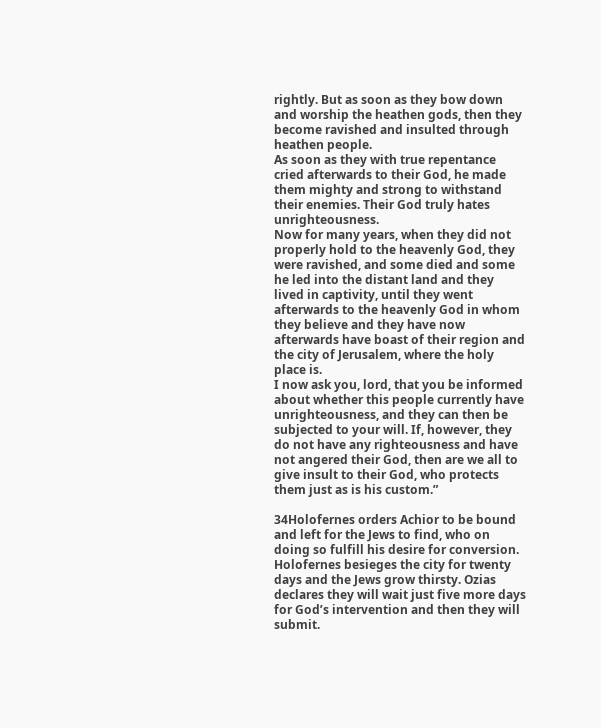rightly. But as soon as they bow down and worship the heathen gods, then they become ravished and insulted through heathen people.
As soon as they with true repentance cried afterwards to their God, he made them mighty and strong to withstand their enemies. Their God truly hates unrighteousness.
Now for many years, when they did not properly hold to the heavenly God, they were ravished, and some died and some he led into the distant land and they lived in captivity, until they went afterwards to the heavenly God in whom they believe and they have now afterwards have boast of their region and the city of Jerusalem, where the holy place is.
I now ask you, lord, that you be informed about whether this people currently have unrighteousness, and they can then be subjected to your will. If, however, they do not have any righteousness and have not angered their God, then are we all to give insult to their God, who protects them just as is his custom.”

34Holofernes orders Achior to be bound and left for the Jews to find, who on doing so fulfill his desire for conversion. Holofernes besieges the city for twenty days and the Jews grow thirsty. Ozias declares they will wait just five more days for God’s intervention and then they will submit.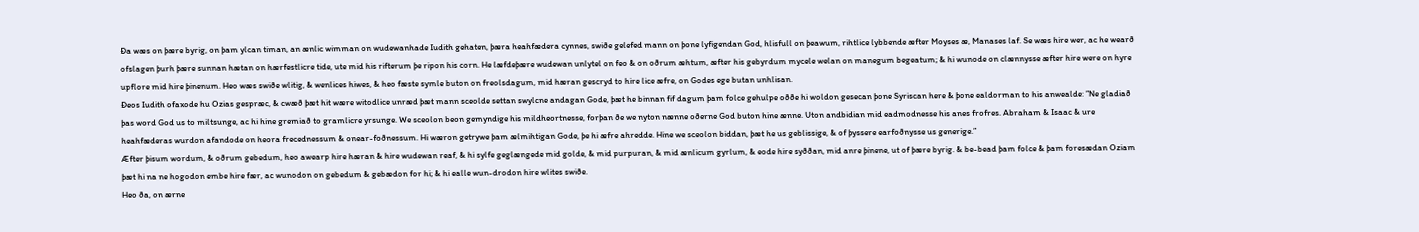Ða wæs on þære byrig, on þam ylcan timan, an ænlic wimman on wudewanhade Iudith gehaten, þæra heahfædera cynnes, swiðe gelefed mann on þone lyfigendan God, hlisfull on þeawum, rihtlice lybbende æfter Moyses æ, Manases laf. Se wæs hire wer, ac he wearð ofslagen þurh þære sunnan hætan on hærfestlicre tide, ute mid his rifterum þe ripon his corn. He læfdeþære wudewan unlytel on feo & on oðrum æhtum, æfter his gebyrdum mycele welan on manegum begeatum; & hi wunode on clænnysse æfter hire were on hyre upflore mid hire þinenum. Heo wæs swiðe wlitig, & wenlices hiwes, & heo fæste symle buton on freolsdagum, mid hæran gescryd to hire lice æfre, on Godes ege butan unhlisan.
Ðeos Iudith ofaxode hu Ozias gespræc, & cwæð þæt hit wære witodlice unræd þæt mann sceolde settan swylcne andagan Gode, þæt he binnan fif dagum þam folce gehulpe oððe hi woldon gesecan þone Syriscan here & þone ealdorman to his anwealde: ”Ne gladiað þas word God us to miltsunge, ac hi hine gremiað to gramlicre yrsunge. We sceolon beon gemyndige his mildheortnesse, forþan ðe we nyton nænne oðerne God buton hine ænne. Uton andbidian mid eadmodnesse his anes frofres. Abraham & Isaac & ure heahfæderas wurdon afandode on heora frecednessum & onear-foðnessum. Hi wæron getrywe þam ælmihtigan Gode, þe hi æfre ahredde. Hine we sceolon biddan, þæt he us geblissige, & of þyssere earfoðnysse us generige.”
Æfter þisum wordum, & oðrum gebedum, heo awearp hire hæran & hire wudewan reaf, & hi sylfe geglængede mid golde, & mid purpuran, & mid ænlicum gyrlum, & eode hire syððan, mid anre þinene, ut of þære byrig. & be-bead þam folce & þam foresædan Oziam þæt hi na ne hogodon embe hire fær, ac wunodon on gebedum & gebædon for hi; & hi ealle wun-drodon hire wlites swiðe.
Heo ða, on ærne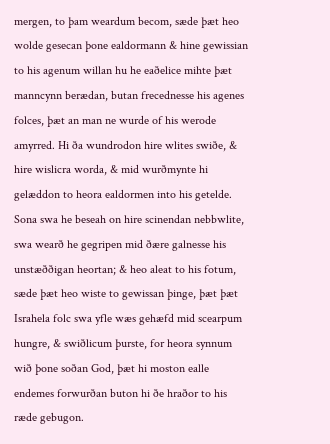mergen, to þam weardum becom, sæde þæt heo wolde gesecan þone ealdormann & hine gewissian to his agenum willan hu he eaðelice mihte þæt manncynn berædan, butan frecednesse his agenes folces, þæt an man ne wurde of his werode amyrred. Hi ða wundrodon hire wlites swiðe, & hire wislicra worda, & mid wurðmynte hi gelæddon to heora ealdormen into his getelde. Sona swa he beseah on hire scinendan nebbwlite, swa wearð he gegripen mid ðære galnesse his unstæððigan heortan; & heo aleat to his fotum, sæde þæt heo wiste to gewissan þinge, þæt þæt Israhela folc swa yfle wæs gehæfd mid scearpum hungre, & swiðlicum þurste, for heora synnum wið þone soðan God, þæt hi moston ealle endemes forwurðan buton hi ðe hraðor to his ræde gebugon.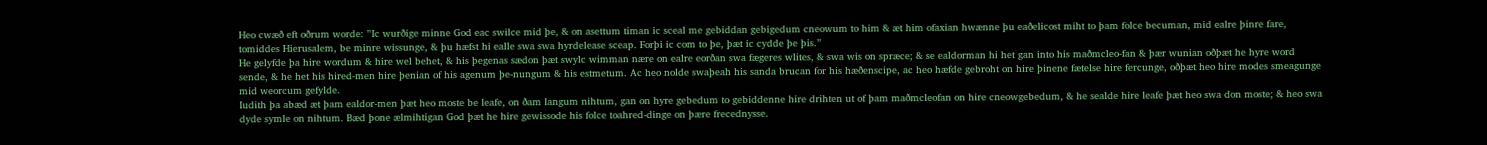Heo cwæð eft oðrum worde: ”Ic wurðige minne God eac swilce mid þe, & on asettum timan ic sceal me gebiddan gebigedum cneowum to him & æt him ofaxian hwænne þu eaðelicost miht to þam folce becuman, mid ealre þinre fare, tomiddes Hierusalem, be minre wissunge, & þu hæfst hi ealle swa swa hyrdelease sceap. Forþi ic com to þe, þæt ic cydde þe þis.”
He gelyfde þa hire wordum & hire wel behet, & his þegenas sædon þæt swylc wimman nære on ealre eorðan swa fægeres wlites, & swa wis on spræce; & se ealdorman hi het gan into his maðmcleo-fan & þær wunian oðþæt he hyre word sende, & he het his hired-men hire þenian of his agenum þe-nungum & his estmetum. Ac heo nolde swaþeah his sanda brucan for his hæðenscipe, ac heo hæfde gebroht on hire þinene fætelse hire fercunge, oðþæt heo hire modes smeagunge mid weorcum gefylde.
Iudith þa abæd æt þam ealdor-men þæt heo moste be leafe, on ðam langum nihtum, gan on hyre gebedum to gebiddenne hire drihten ut of þam maðmcleofan on hire cneowgebedum, & he sealde hire leafe þæt heo swa don moste; & heo swa dyde symle on nihtum. Bæd þone ælmihtigan God þæt he hire gewissode his folce toahred-dinge on þære frecednysse.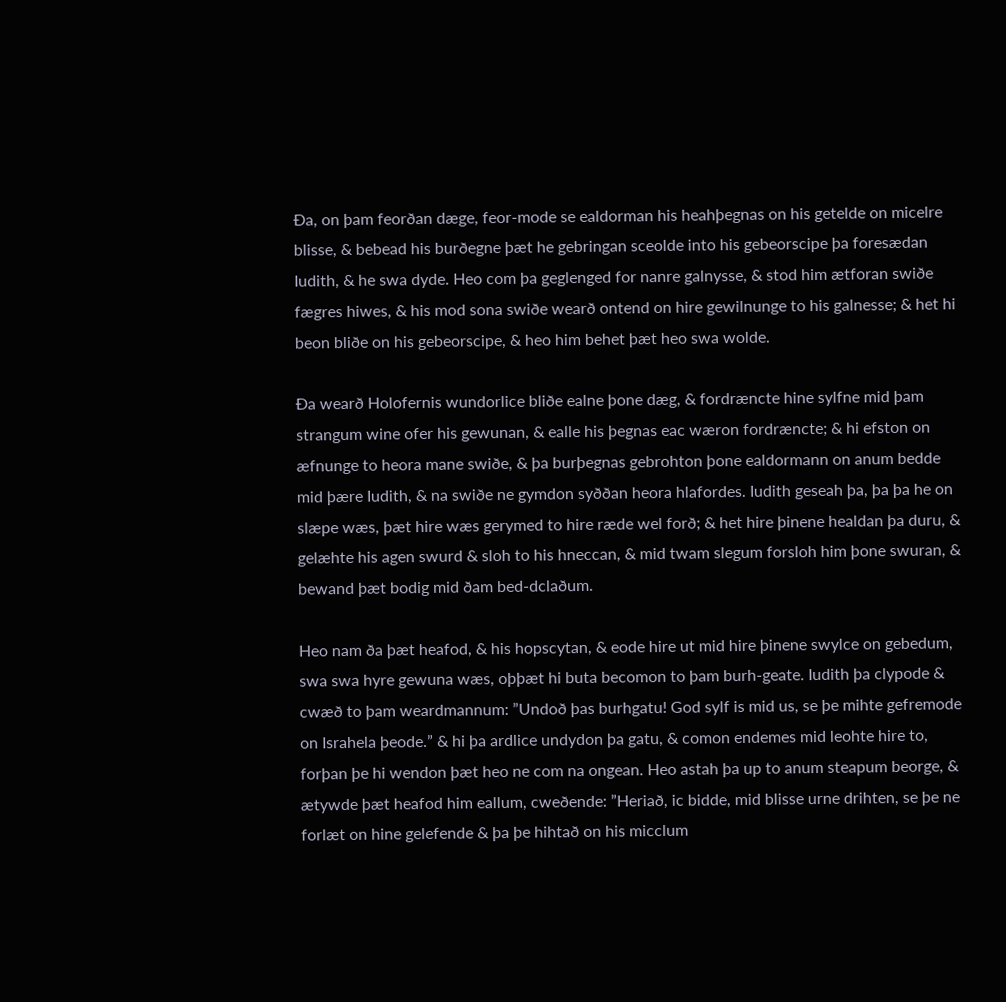Ða, on þam feorðan dæge, feor-mode se ealdorman his heahþegnas on his getelde on micelre blisse, & bebead his burðegne þæt he gebringan sceolde into his gebeorscipe þa foresædan Iudith, & he swa dyde. Heo com þa geglenged for nanre galnysse, & stod him ætforan swiðe fægres hiwes, & his mod sona swiðe wearð ontend on hire gewilnunge to his galnesse; & het hi beon bliðe on his gebeorscipe, & heo him behet þæt heo swa wolde.

Ða wearð Holofernis wundorlice bliðe ealne þone dæg, & fordræncte hine sylfne mid þam strangum wine ofer his gewunan, & ealle his þegnas eac wæron fordræncte; & hi efston on æfnunge to heora mane swiðe, & þa burþegnas gebrohton þone ealdormann on anum bedde mid þære Iudith, & na swiðe ne gymdon syððan heora hlafordes. Iudith geseah þa, þa þa he on slæpe wæs, þæt hire wæs gerymed to hire ræde wel forð; & het hire þinene healdan þa duru, & gelæhte his agen swurd & sloh to his hneccan, & mid twam slegum forsloh him þone swuran, & bewand þæt bodig mid ðam bed-dclaðum.

Heo nam ða þæt heafod, & his hopscytan, & eode hire ut mid hire þinene swylce on gebedum, swa swa hyre gewuna wæs, oþþæt hi buta becomon to þam burh-geate. Iudith þa clypode & cwæð to þam weardmannum: ”Undoð þas burhgatu! God sylf is mid us, se þe mihte gefremode on Israhela þeode.” & hi þa ardlice undydon þa gatu, & comon endemes mid leohte hire to, forþan þe hi wendon þæt heo ne com na ongean. Heo astah þa up to anum steapum beorge, & ætywde þæt heafod him eallum, cweðende: ”Heriað, ic bidde, mid blisse urne drihten, se þe ne forlæt on hine gelefende & þa þe hihtað on his micclum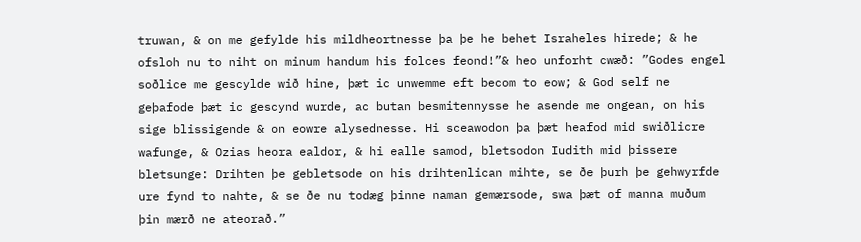truwan, & on me gefylde his mildheortnesse þa þe he behet Israheles hirede; & he ofsloh nu to niht on minum handum his folces feond!”& heo unforht cwæð: ”Godes engel soðlice me gescylde wið hine, þæt ic unwemme eft becom to eow; & God self ne geþafode þæt ic gescynd wurde, ac butan besmitennysse he asende me ongean, on his sige blissigende & on eowre alysednesse. Hi sceawodon þa þæt heafod mid swiðlicre wafunge, & Ozias heora ealdor, & hi ealle samod, bletsodon Iudith mid þissere bletsunge: Drihten þe gebletsode on his drihtenlican mihte, se ðe þurh þe gehwyrfde ure fynd to nahte, & se ðe nu todæg þinne naman gemærsode, swa þæt of manna muðum þin mærð ne ateorað.”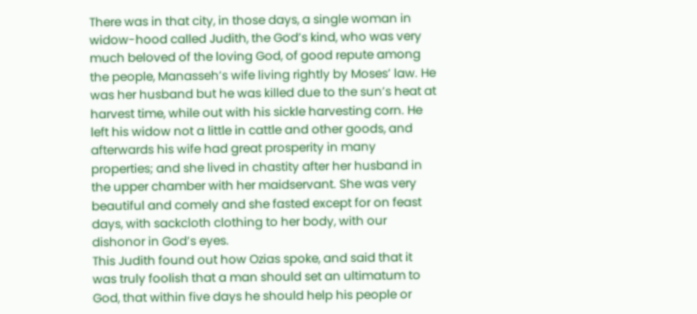There was in that city, in those days, a single woman in widow-hood called Judith, the God’s kind, who was very much beloved of the loving God, of good repute among the people, Manasseh’s wife living rightly by Moses’ law. He was her husband but he was killed due to the sun’s heat at harvest time, while out with his sickle harvesting corn. He left his widow not a little in cattle and other goods, and afterwards his wife had great prosperity in many properties; and she lived in chastity after her husband in the upper chamber with her maidservant. She was very beautiful and comely and she fasted except for on feast days, with sackcloth clothing to her body, with our dishonor in God’s eyes.
This Judith found out how Ozias spoke, and said that it was truly foolish that a man should set an ultimatum to God, that within five days he should help his people or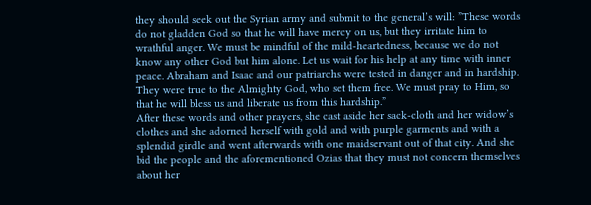they should seek out the Syrian army and submit to the general’s will: ”These words do not gladden God so that he will have mercy on us, but they irritate him to wrathful anger. We must be mindful of the mild-heartedness, because we do not know any other God but him alone. Let us wait for his help at any time with inner peace. Abraham and Isaac and our patriarchs were tested in danger and in hardship. They were true to the Almighty God, who set them free. We must pray to Him, so that he will bless us and liberate us from this hardship.”
After these words and other prayers, she cast aside her sack-cloth and her widow’s clothes and she adorned herself with gold and with purple garments and with a splendid girdle and went afterwards with one maidservant out of that city. And she bid the people and the aforementioned Ozias that they must not concern themselves about her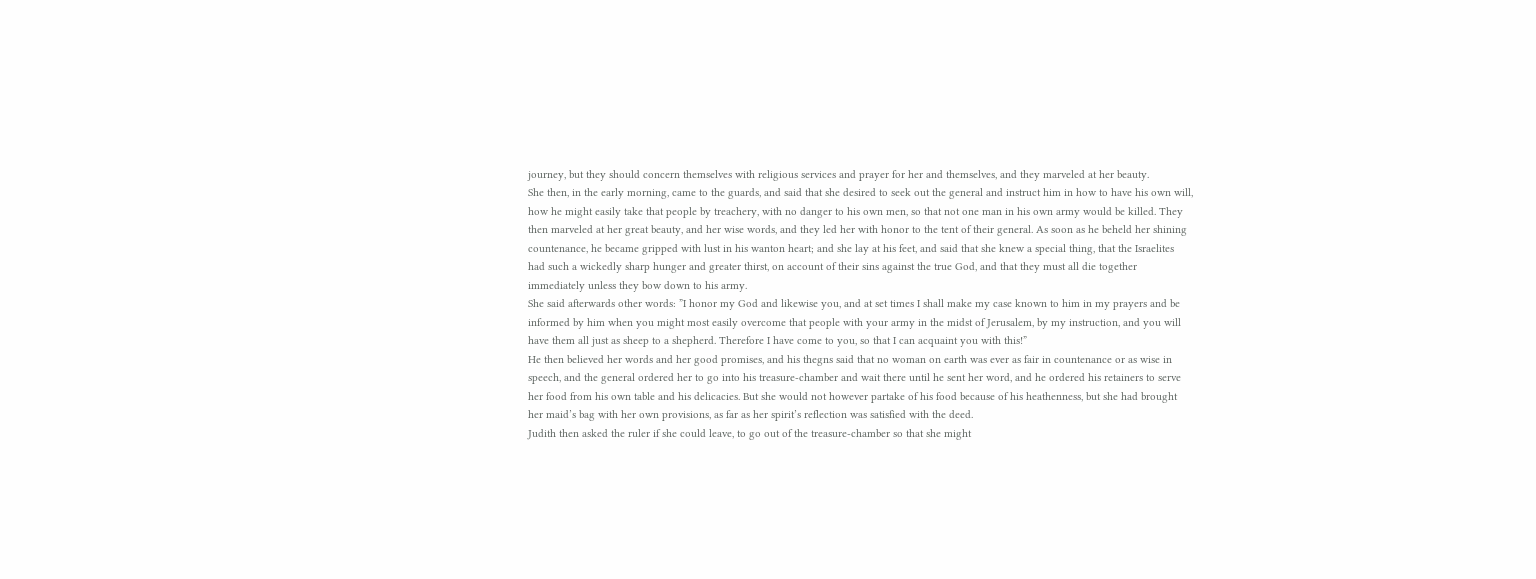journey, but they should concern themselves with religious services and prayer for her and themselves, and they marveled at her beauty.
She then, in the early morning, came to the guards, and said that she desired to seek out the general and instruct him in how to have his own will, how he might easily take that people by treachery, with no danger to his own men, so that not one man in his own army would be killed. They then marveled at her great beauty, and her wise words, and they led her with honor to the tent of their general. As soon as he beheld her shining countenance, he became gripped with lust in his wanton heart; and she lay at his feet, and said that she knew a special thing, that the Israelites had such a wickedly sharp hunger and greater thirst, on account of their sins against the true God, and that they must all die together immediately unless they bow down to his army.
She said afterwards other words: ”I honor my God and likewise you, and at set times I shall make my case known to him in my prayers and be informed by him when you might most easily overcome that people with your army in the midst of Jerusalem, by my instruction, and you will have them all just as sheep to a shepherd. Therefore I have come to you, so that I can acquaint you with this!”
He then believed her words and her good promises, and his thegns said that no woman on earth was ever as fair in countenance or as wise in speech, and the general ordered her to go into his treasure-chamber and wait there until he sent her word, and he ordered his retainers to serve her food from his own table and his delicacies. But she would not however partake of his food because of his heathenness, but she had brought her maid’s bag with her own provisions, as far as her spirit’s reflection was satisfied with the deed.
Judith then asked the ruler if she could leave, to go out of the treasure-chamber so that she might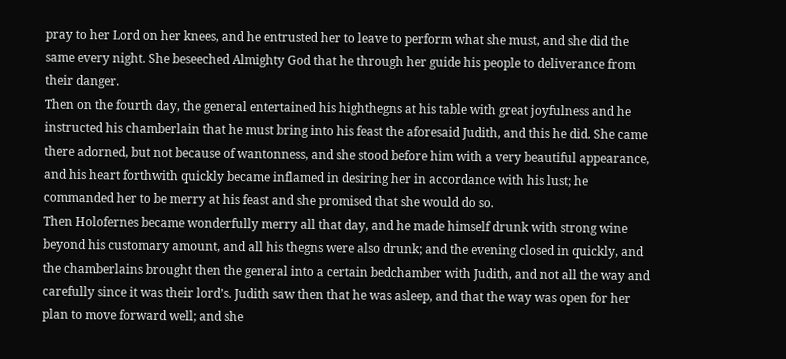pray to her Lord on her knees, and he entrusted her to leave to perform what she must, and she did the same every night. She beseeched Almighty God that he through her guide his people to deliverance from their danger.
Then on the fourth day, the general entertained his highthegns at his table with great joyfulness and he instructed his chamberlain that he must bring into his feast the aforesaid Judith, and this he did. She came there adorned, but not because of wantonness, and she stood before him with a very beautiful appearance, and his heart forthwith quickly became inflamed in desiring her in accordance with his lust; he commanded her to be merry at his feast and she promised that she would do so.
Then Holofernes became wonderfully merry all that day, and he made himself drunk with strong wine beyond his customary amount, and all his thegns were also drunk; and the evening closed in quickly, and the chamberlains brought then the general into a certain bedchamber with Judith, and not all the way and carefully since it was their lord’s. Judith saw then that he was asleep, and that the way was open for her plan to move forward well; and she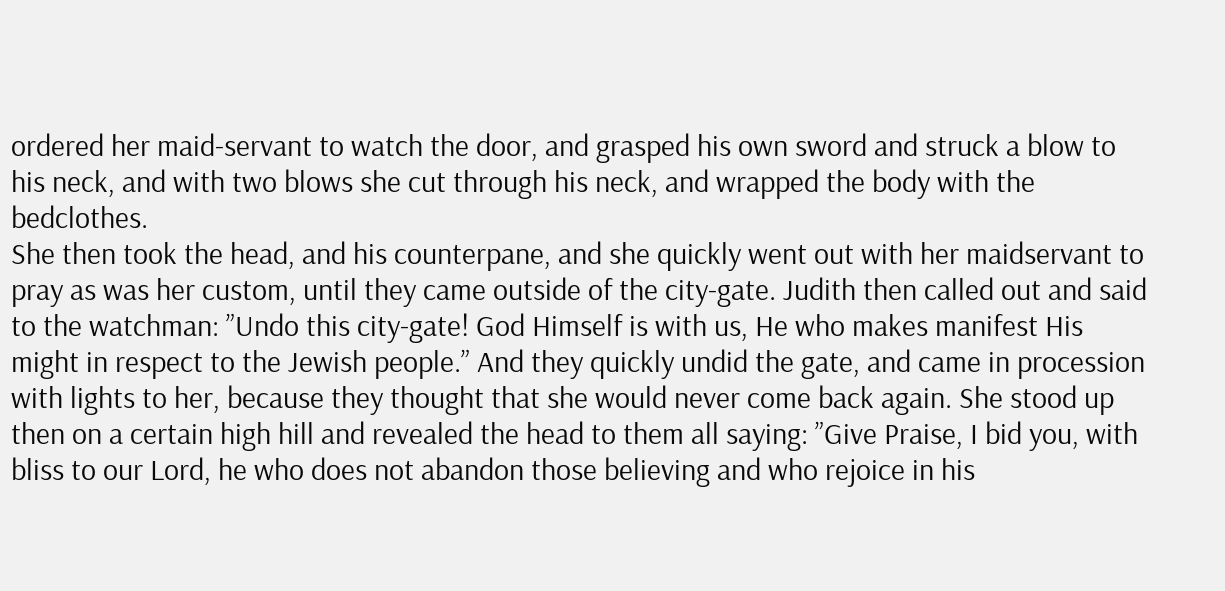ordered her maid-servant to watch the door, and grasped his own sword and struck a blow to his neck, and with two blows she cut through his neck, and wrapped the body with the bedclothes.
She then took the head, and his counterpane, and she quickly went out with her maidservant to pray as was her custom, until they came outside of the city-gate. Judith then called out and said to the watchman: ”Undo this city-gate! God Himself is with us, He who makes manifest His might in respect to the Jewish people.” And they quickly undid the gate, and came in procession with lights to her, because they thought that she would never come back again. She stood up then on a certain high hill and revealed the head to them all saying: ”Give Praise, I bid you, with bliss to our Lord, he who does not abandon those believing and who rejoice in his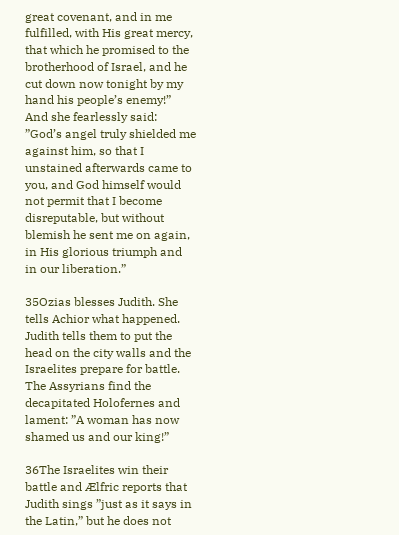great covenant, and in me fulfilled, with His great mercy, that which he promised to the brotherhood of Israel, and he cut down now tonight by my hand his people’s enemy!” And she fearlessly said: ”God’s angel truly shielded me against him, so that I unstained afterwards came to you, and God himself would not permit that I become disreputable, but without blemish he sent me on again, in His glorious triumph and in our liberation.”

35Ozias blesses Judith. She tells Achior what happened. Judith tells them to put the head on the city walls and the Israelites prepare for battle. The Assyrians find the decapitated Holofernes and lament: ”A woman has now shamed us and our king!”

36The Israelites win their battle and Ælfric reports that Judith sings ”just as it says in the Latin,” but he does not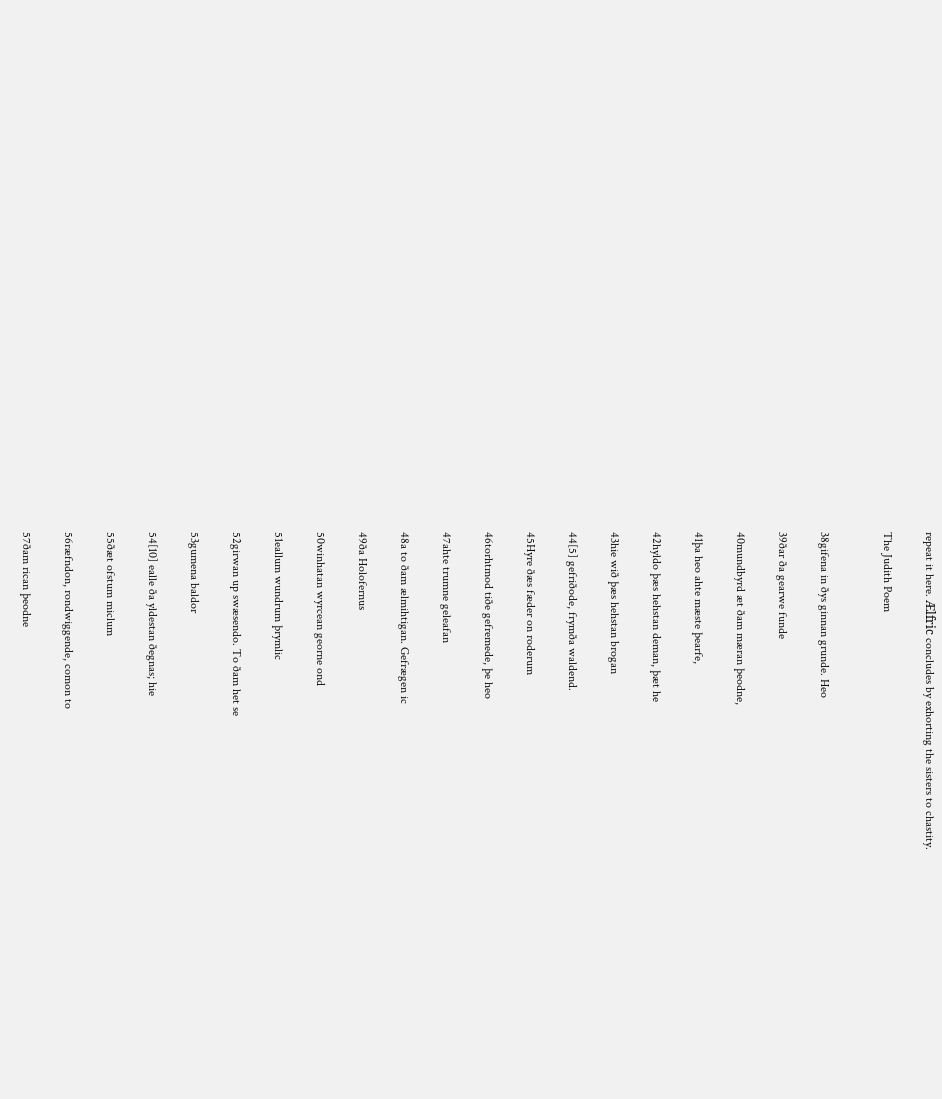repeat it here. Ælfric concludes by exhorting the sisters to chastity.

The Judith Poem


38gifena in ðys ginnan grunde. Heo

39ðar ða gearwe funde

40mundbyrd æt ðam mæran þeodne,

41þa heo ahte mæste þearfe,

42hyldo þæs hehstan deman, þæt he

43hie wið þæs hehstan brogan

44[5] gefriðode, frymða waldend.

45Hyre ðæs fæder on roderum

46torhtmod tiðe gefremede, þe heo

47ahte trumne geleafan

48a to ðam ælmihtigan. Gefrægen ic

49ða Holofernus

50winhatan wyrcean georne ond

51eallum wundrum þrymlic

52girwan up swæsendo. To ðam het se

53gumena baldor

54[10] ealle ða yldestan ðegnas; hie

55ðæt ofstum miclum

56ræfndon, rondwiggende, comon to

57ðam rican þeodne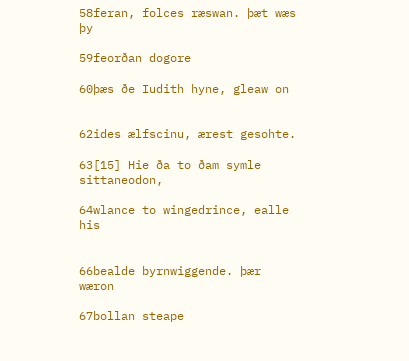58feran, folces ræswan. þæt wæs þy

59feorðan dogore

60þæs ðe Iudith hyne, gleaw on


62ides ælfscinu, ærest gesohte.

63[15] Hie ða to ðam symle sittaneodon,

64wlance to wingedrince, ealle his


66bealde byrnwiggende. þær wæron

67bollan steape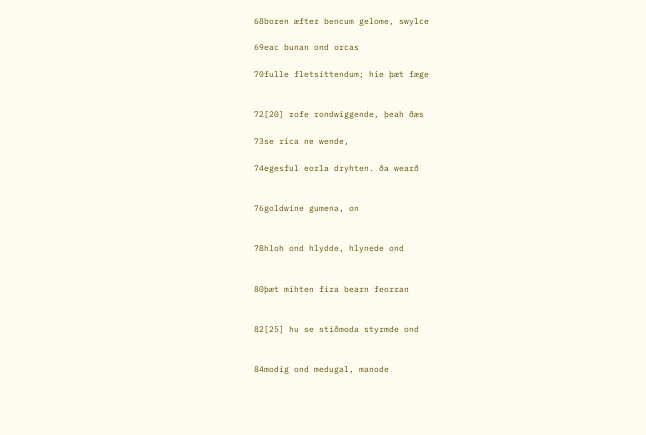68boren æfter bencum gelome, swylce

69eac bunan ond orcas

70fulle fletsittendum; hie þæt fæge


72[20] rofe rondwiggende, þeah ðæs

73se rica ne wende,

74egesful eorla dryhten. ða wearð


76goldwine gumena, on


78hloh ond hlydde, hlynede ond


80þæt mihten fira bearn feorran


82[25] hu se stiðmoda styrmde ond


84modig ond medugal, manode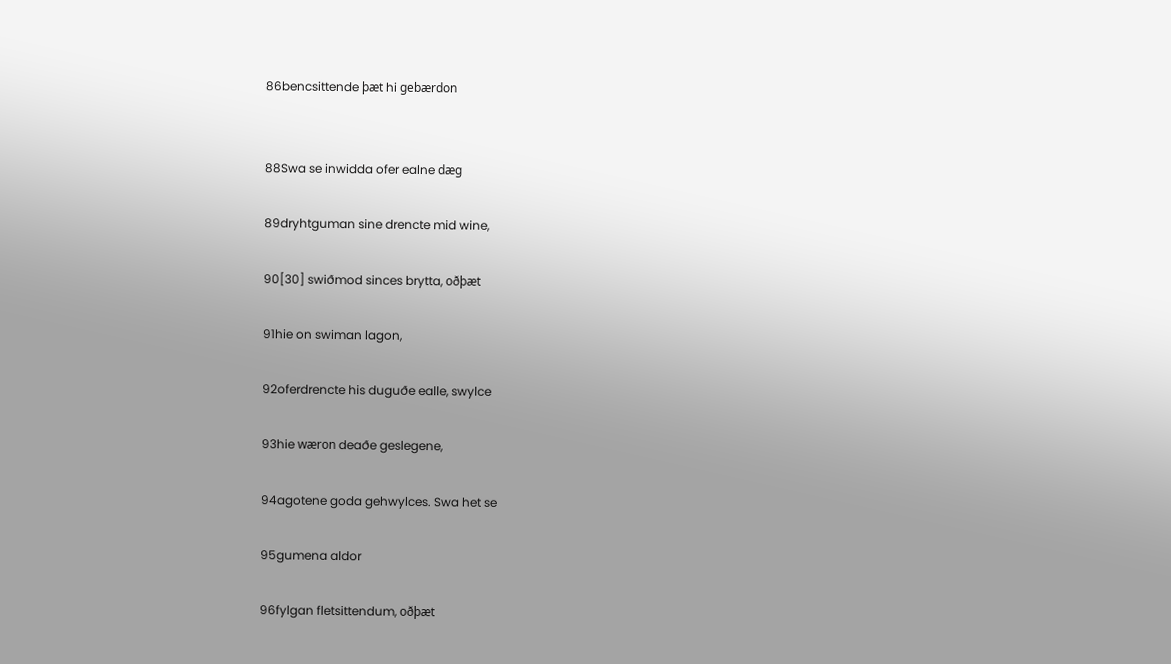86bencsittende þæt hi gebærdon


88Swa se inwidda ofer ealne dæg

89dryhtguman sine drencte mid wine,

90[30] swiðmod sinces brytta, oðþæt

91hie on swiman lagon,

92oferdrencte his duguðe ealle, swylce

93hie wæron deaðe geslegene,

94agotene goda gehwylces. Swa het se

95gumena aldor

96fylgan fletsittendum, oðþæt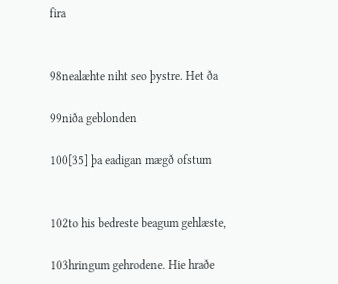fira


98nealæhte niht seo þystre. Het ða

99niða geblonden

100[35] þa eadigan mægð ofstum


102to his bedreste beagum gehlæste,

103hringum gehrodene. Hie hraðe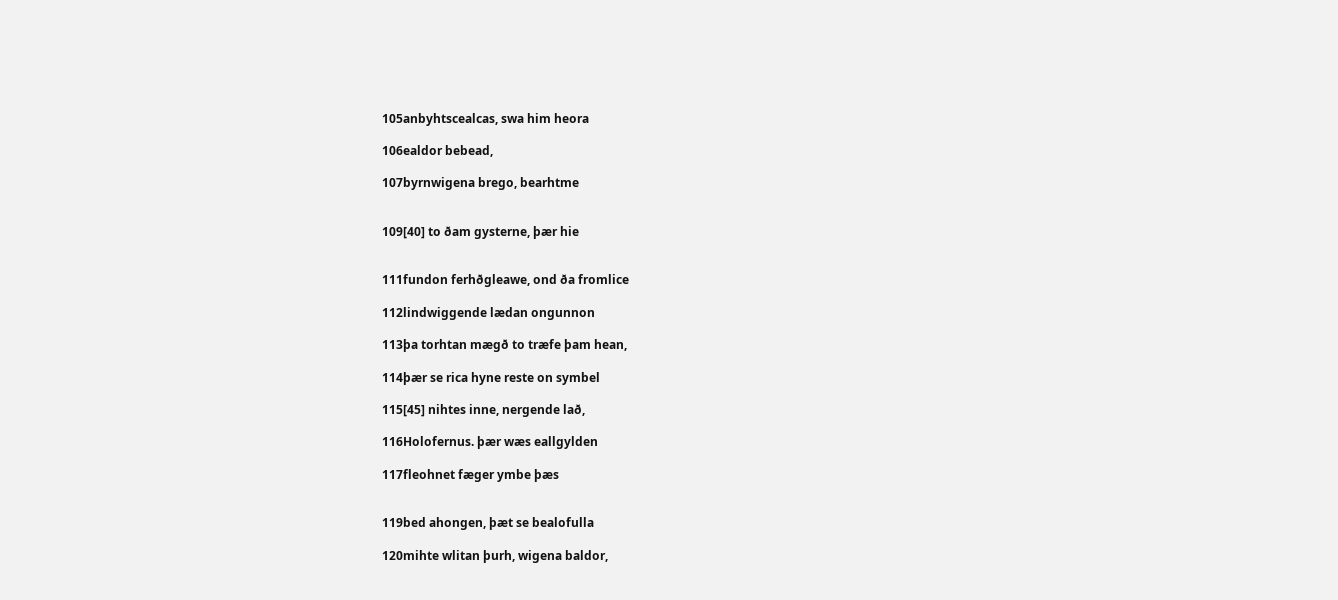105anbyhtscealcas, swa him heora

106ealdor bebead,

107byrnwigena brego, bearhtme


109[40] to ðam gysterne, þær hie


111fundon ferhðgleawe, ond ða fromlice

112lindwiggende lædan ongunnon

113þa torhtan mægð to træfe þam hean,

114þær se rica hyne reste on symbel

115[45] nihtes inne, nergende lað,

116Holofernus. þær wæs eallgylden

117fleohnet fæger ymbe þæs


119bed ahongen, þæt se bealofulla

120mihte wlitan þurh, wigena baldor,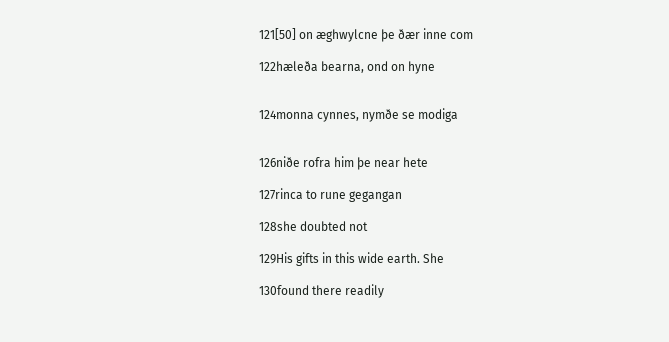121[50] on æghwylcne þe ðær inne com

122hæleða bearna, ond on hyne


124monna cynnes, nymðe se modiga


126niðe rofra him þe near hete

127rinca to rune gegangan

128she doubted not

129His gifts in this wide earth. She

130found there readily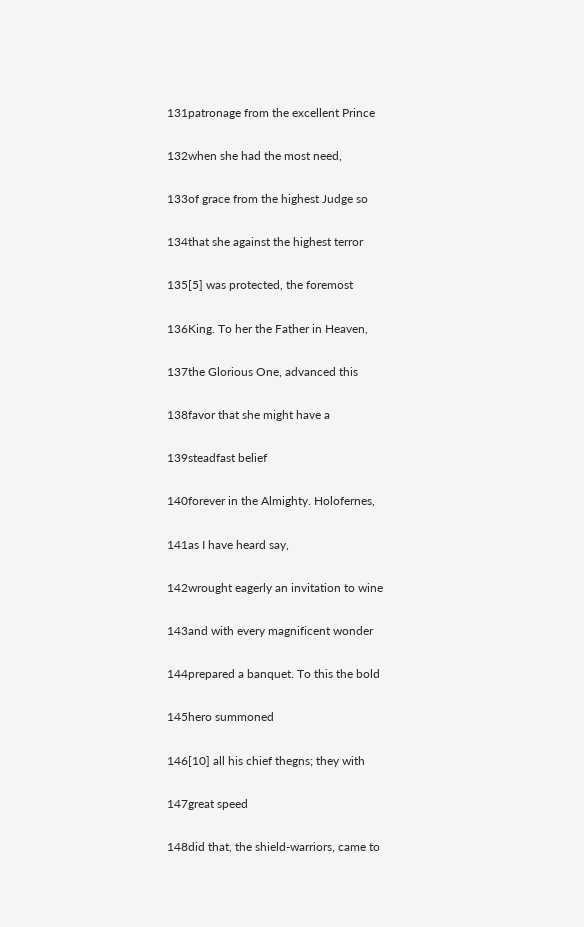131patronage from the excellent Prince

132when she had the most need,

133of grace from the highest Judge so

134that she against the highest terror

135[5] was protected, the foremost

136King. To her the Father in Heaven,

137the Glorious One, advanced this

138favor that she might have a

139steadfast belief

140forever in the Almighty. Holofernes,

141as I have heard say,

142wrought eagerly an invitation to wine

143and with every magnificent wonder

144prepared a banquet. To this the bold

145hero summoned

146[10] all his chief thegns; they with

147great speed

148did that, the shield-warriors, came to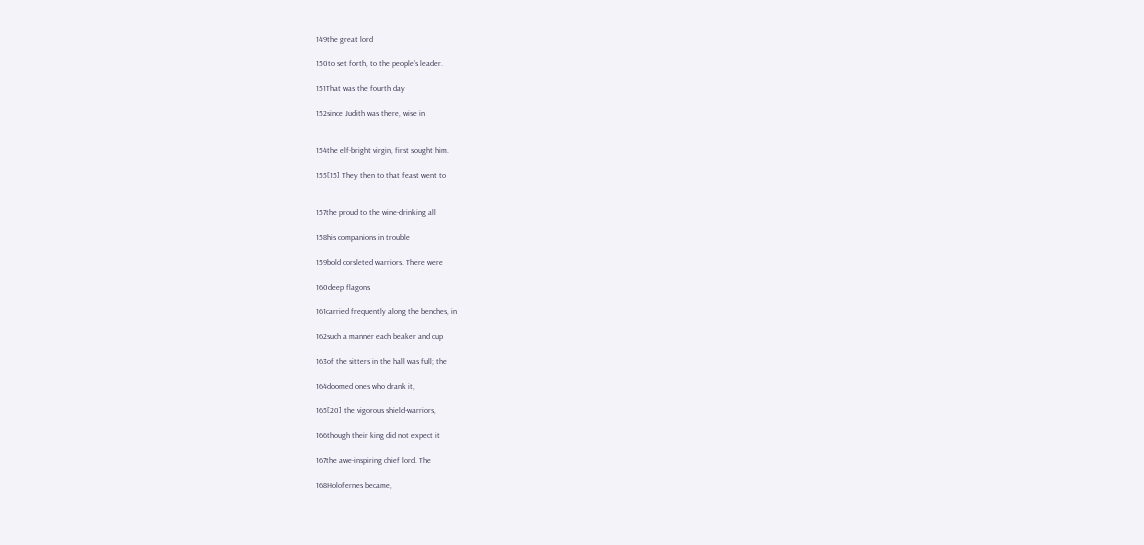149the great lord

150to set forth, to the people’s leader.

151That was the fourth day

152since Judith was there, wise in


154the elf-bright virgin, first sought him.

155[15] They then to that feast went to


157the proud to the wine-drinking all

158his companions in trouble

159bold corsleted warriors. There were

160deep flagons

161carried frequently along the benches, in

162such a manner each beaker and cup

163of the sitters in the hall was full; the

164doomed ones who drank it,

165[20] the vigorous shield-warriors,

166though their king did not expect it

167the awe-inspiring chief lord. The

168Holofernes became,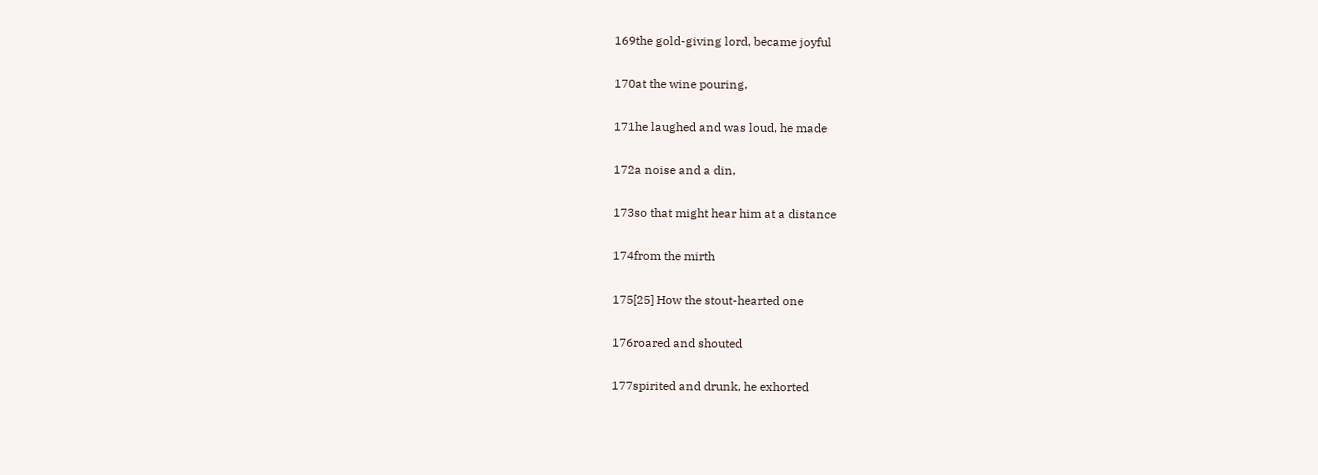169the gold-giving lord, became joyful

170at the wine pouring,

171he laughed and was loud, he made

172a noise and a din,

173so that might hear him at a distance

174from the mirth

175[25] How the stout-hearted one

176roared and shouted

177spirited and drunk, he exhorted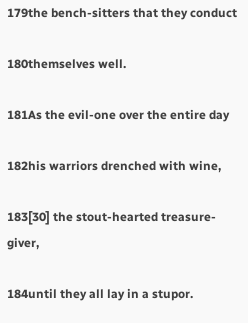179the bench-sitters that they conduct

180themselves well.

181As the evil-one over the entire day

182his warriors drenched with wine,

183[30] the stout-hearted treasure-giver,

184until they all lay in a stupor.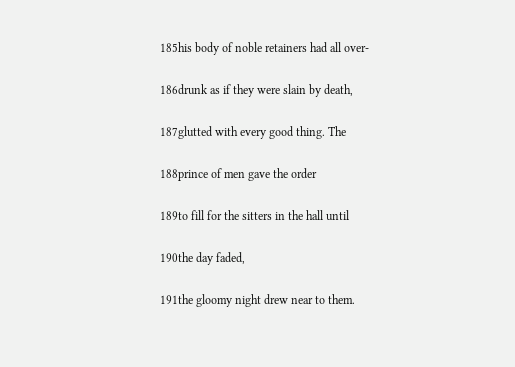185his body of noble retainers had all over-

186drunk as if they were slain by death,

187glutted with every good thing. The

188prince of men gave the order

189to fill for the sitters in the hall until

190the day faded,

191the gloomy night drew near to them.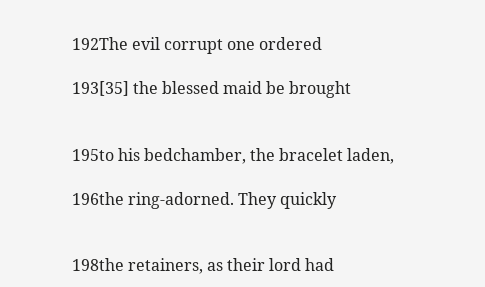192The evil corrupt one ordered

193[35] the blessed maid be brought


195to his bedchamber, the bracelet laden,

196the ring-adorned. They quickly


198the retainers, as their lord had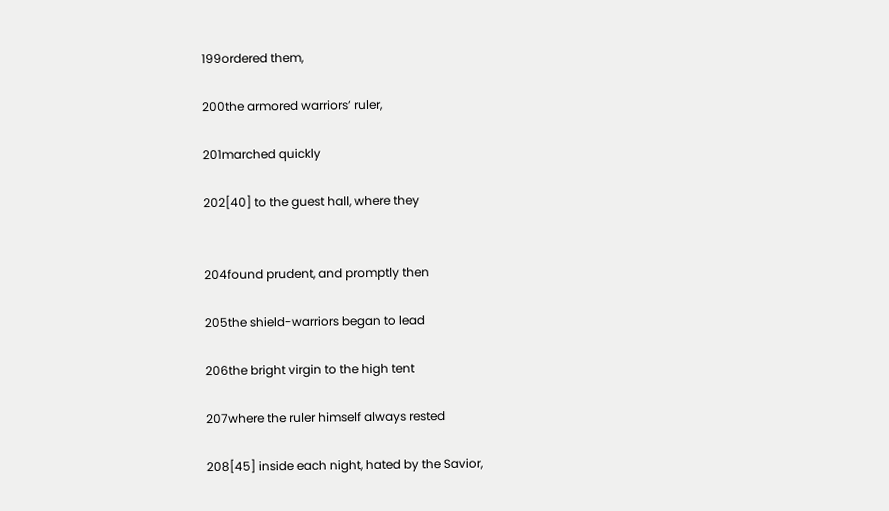199ordered them,

200the armored warriors’ ruler,

201marched quickly

202[40] to the guest hall, where they


204found prudent, and promptly then

205the shield-warriors began to lead

206the bright virgin to the high tent

207where the ruler himself always rested

208[45] inside each night, hated by the Savior,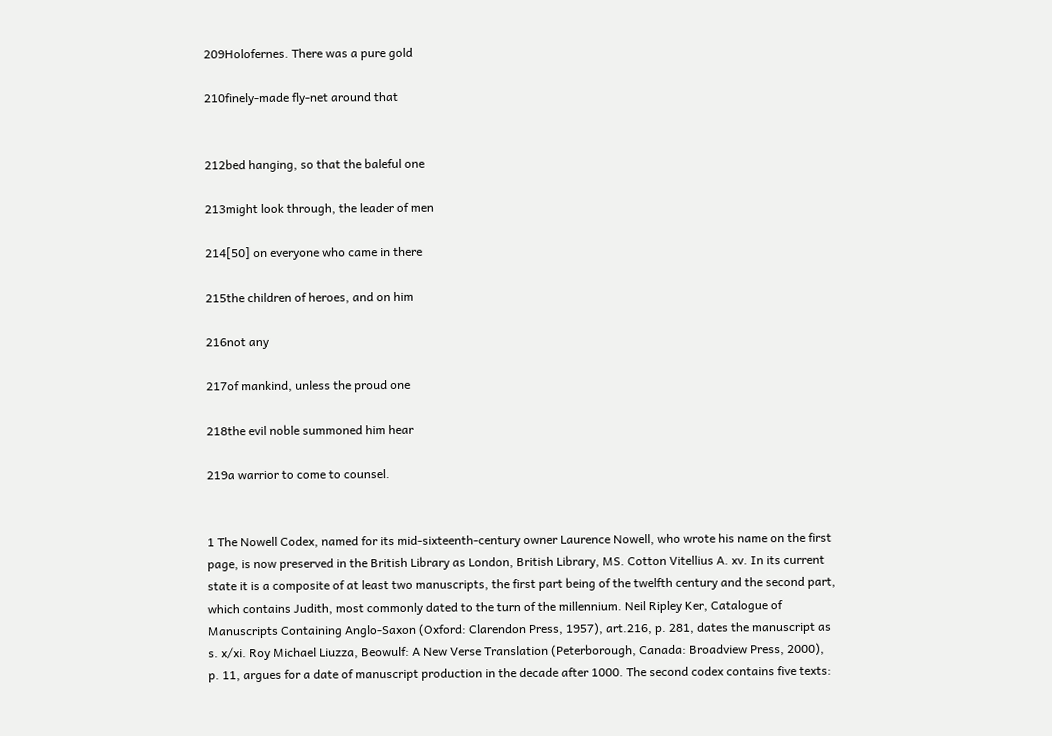209Holofernes. There was a pure gold

210finely-made fly-net around that


212bed hanging, so that the baleful one

213might look through, the leader of men

214[50] on everyone who came in there

215the children of heroes, and on him

216not any

217of mankind, unless the proud one

218the evil noble summoned him hear

219a warrior to come to counsel.


1 The Nowell Codex, named for its mid-sixteenth-century owner Laurence Nowell, who wrote his name on the first page, is now preserved in the British Library as London, British Library, MS. Cotton Vitellius A. xv. In its current state it is a composite of at least two manuscripts, the first part being of the twelfth century and the second part, which contains Judith, most commonly dated to the turn of the millennium. Neil Ripley Ker, Catalogue of Manuscripts Containing Anglo-Saxon (Oxford: Clarendon Press, 1957), art.216, p. 281, dates the manuscript as s. x/xi. Roy Michael Liuzza, Beowulf: A New Verse Translation (Peterborough, Canada: Broadview Press, 2000), p. 11, argues for a date of manuscript production in the decade after 1000. The second codex contains five texts: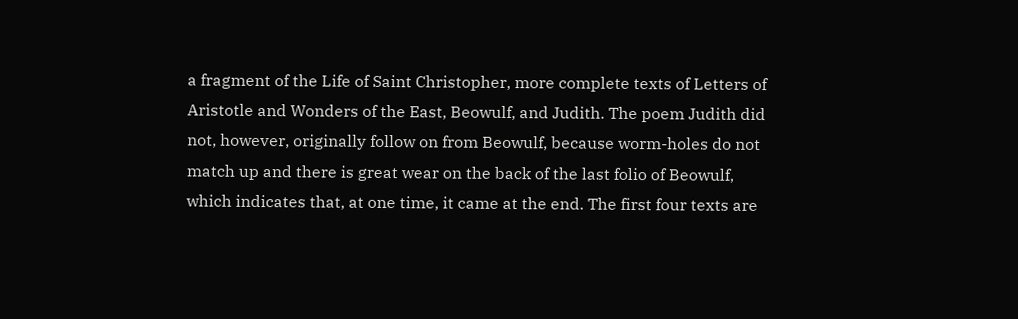a fragment of the Life of Saint Christopher, more complete texts of Letters of Aristotle and Wonders of the East, Beowulf, and Judith. The poem Judith did not, however, originally follow on from Beowulf, because worm-holes do not match up and there is great wear on the back of the last folio of Beowulf, which indicates that, at one time, it came at the end. The first four texts are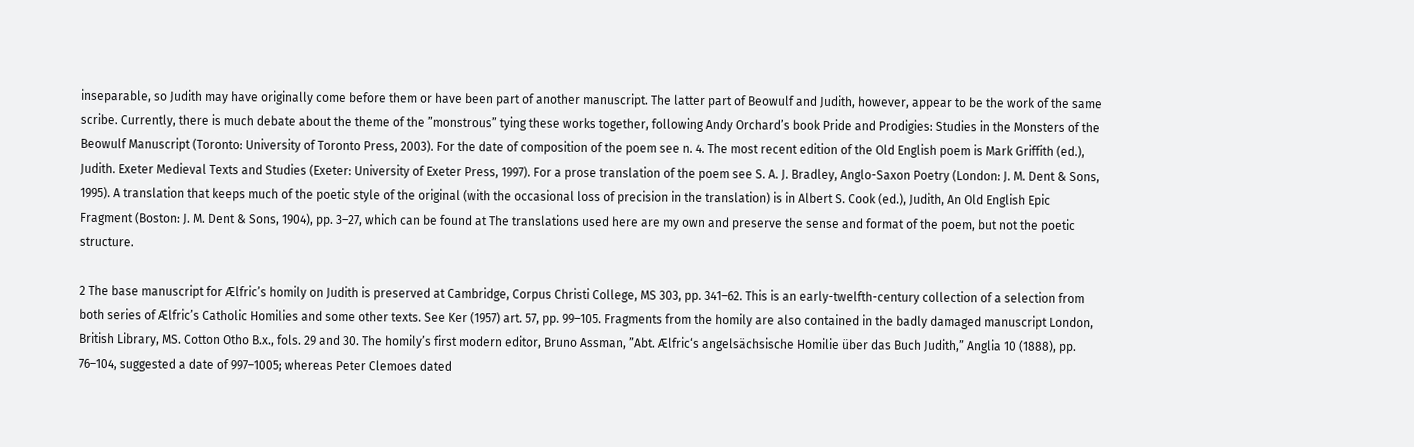inseparable, so Judith may have originally come before them or have been part of another manuscript. The latter part of Beowulf and Judith, however, appear to be the work of the same scribe. Currently, there is much debate about the theme of the ”monstrous” tying these works together, following Andy Orchard’s book Pride and Prodigies: Studies in the Monsters of the Beowulf Manuscript (Toronto: University of Toronto Press, 2003). For the date of composition of the poem see n. 4. The most recent edition of the Old English poem is Mark Griffith (ed.), Judith. Exeter Medieval Texts and Studies (Exeter: University of Exeter Press, 1997). For a prose translation of the poem see S. A. J. Bradley, Anglo-Saxon Poetry (London: J. M. Dent & Sons, 1995). A translation that keeps much of the poetic style of the original (with the occasional loss of precision in the translation) is in Albert S. Cook (ed.), Judith, An Old English Epic Fragment (Boston: J. M. Dent & Sons, 1904), pp. 3–27, which can be found at The translations used here are my own and preserve the sense and format of the poem, but not the poetic structure.

2 The base manuscript for Ælfric’s homily on Judith is preserved at Cambridge, Corpus Christi College, MS 303, pp. 341–62. This is an early-twelfth-century collection of a selection from both series of Ælfric’s Catholic Homilies and some other texts. See Ker (1957) art. 57, pp. 99–105. Fragments from the homily are also contained in the badly damaged manuscript London, British Library, MS. Cotton Otho B.x., fols. 29 and 30. The homily’s first modern editor, Bruno Assman, ”Abt. Ælfric‘s angelsächsische Homilie über das Buch Judith,” Anglia 10 (1888), pp. 76–104, suggested a date of 997–1005; whereas Peter Clemoes dated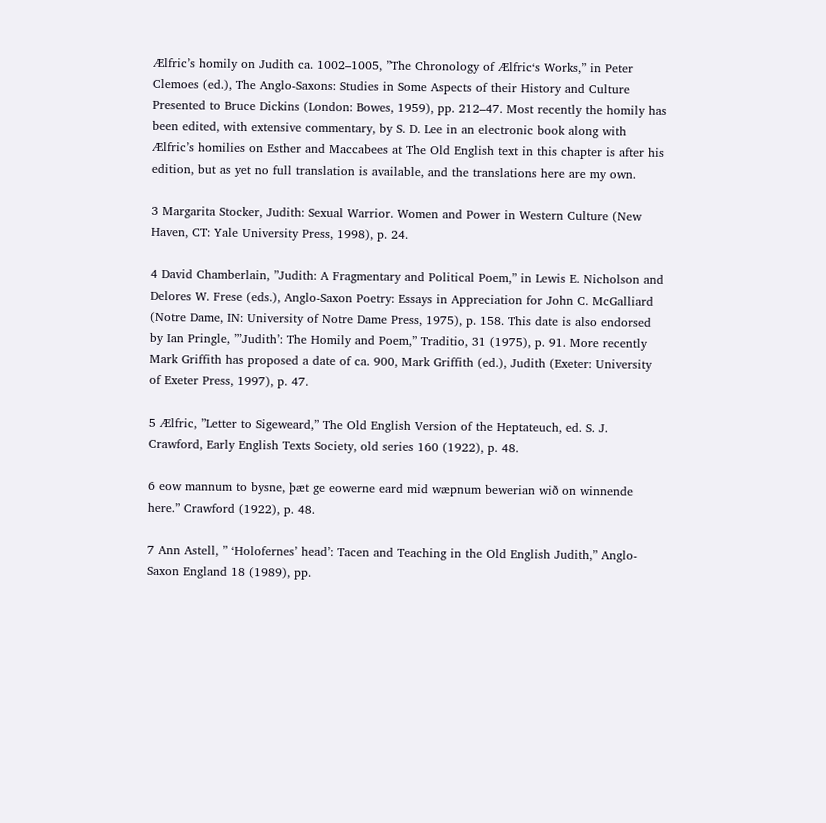Ælfric’s homily on Judith ca. 1002–1005, ”The Chronology of Ælfric‘s Works,” in Peter Clemoes (ed.), The Anglo-Saxons: Studies in Some Aspects of their History and Culture Presented to Bruce Dickins (London: Bowes, 1959), pp. 212–47. Most recently the homily has been edited, with extensive commentary, by S. D. Lee in an electronic book along with Ælfric’s homilies on Esther and Maccabees at The Old English text in this chapter is after his edition, but as yet no full translation is available, and the translations here are my own.

3 Margarita Stocker, Judith: Sexual Warrior. Women and Power in Western Culture (New Haven, CT: Yale University Press, 1998), p. 24.

4 David Chamberlain, ”Judith: A Fragmentary and Political Poem,” in Lewis E. Nicholson and Delores W. Frese (eds.), Anglo-Saxon Poetry: Essays in Appreciation for John C. McGalliard (Notre Dame, IN: University of Notre Dame Press, 1975), p. 158. This date is also endorsed by Ian Pringle, ”’Judith’: The Homily and Poem,” Traditio, 31 (1975), p. 91. More recently Mark Griffith has proposed a date of ca. 900, Mark Griffith (ed.), Judith (Exeter: University of Exeter Press, 1997), p. 47.

5 Ælfric, ”Letter to Sigeweard,” The Old English Version of the Heptateuch, ed. S. J. Crawford, Early English Texts Society, old series 160 (1922), p. 48.

6 eow mannum to bysne, þæt ge eowerne eard mid wæpnum bewerian wið on winnende here.” Crawford (1922), p. 48.

7 Ann Astell, ” ‘Holofernes’ head’: Tacen and Teaching in the Old English Judith,” Anglo-Saxon England 18 (1989), pp.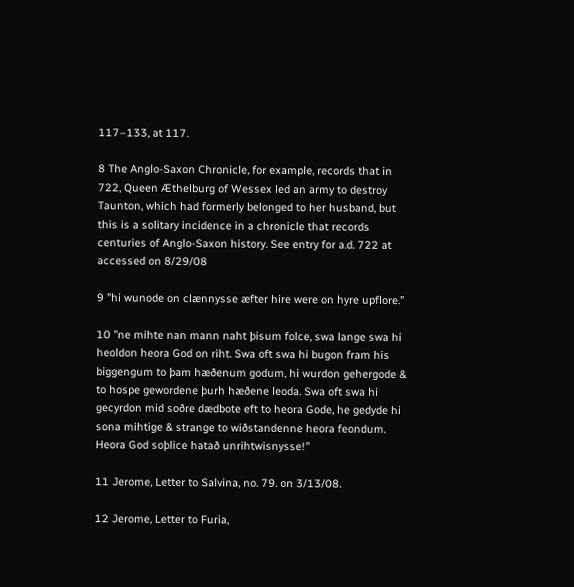117–133, at 117.

8 The Anglo-Saxon Chronicle, for example, records that in 722, Queen Æthelburg of Wessex led an army to destroy Taunton, which had formerly belonged to her husband, but this is a solitary incidence in a chronicle that records centuries of Anglo-Saxon history. See entry for a.d. 722 at accessed on 8/29/08

9 ”hi wunode on clænnysse æfter hire were on hyre upflore.”

10 ”ne mihte nan mann naht þisum folce, swa lange swa hi heoldon heora God on riht. Swa oft swa hi bugon fram his biggengum to þam hæðenum godum, hi wurdon gehergode & to hospe gewordene þurh hæðene leoda. Swa oft swa hi gecyrdon mid soðre dædbote eft to heora Gode, he gedyde hi sona mihtige & strange to wiðstandenne heora feondum. Heora God soþlice hatað unrihtwisnysse!”

11 Jerome, Letter to Salvina, no. 79. on 3/13/08.

12 Jerome, Letter to Furia,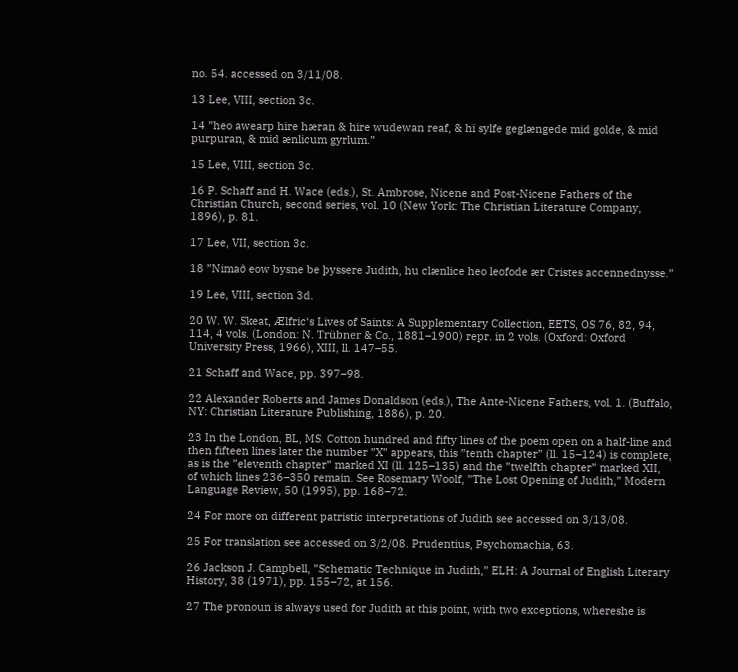no. 54. accessed on 3/11/08.

13 Lee, VIII, section 3c.

14 ”heo awearp hire hæran & hire wudewan reaf, & hi sylfe geglængede mid golde, & mid purpuran, & mid ænlicum gyrlum.”

15 Lee, VIII, section 3c.

16 P. Schaff and H. Wace (eds.), St. Ambrose, Nicene and Post-Nicene Fathers of the Christian Church, second series, vol. 10 (New York: The Christian Literature Company, 1896), p. 81.

17 Lee, VII, section 3c.

18 ”Nimað eow bysne be þyssere Judith, hu clænlice heo leofode ær Cristes accennednysse.”

19 Lee, VIII, section 3d.

20 W. W. Skeat, Ælfric‘s Lives of Saints: A Supplementary Collection, EETS, OS 76, 82, 94, 114, 4 vols. (London: N. Trübner & Co., 1881–1900) repr. in 2 vols. (Oxford: Oxford University Press, 1966), XIII, ll. 147–55.

21 Schaff and Wace, pp. 397–98.

22 Alexander Roberts and James Donaldson (eds.), The Ante-Nicene Fathers, vol. 1. (Buffalo, NY: Christian Literature Publishing, 1886), p. 20.

23 In the London, BL, MS. Cotton hundred and fifty lines of the poem open on a half-line and then fifteen lines later the number ”X” appears, this ”tenth chapter” (ll. 15–124) is complete, as is the ”eleventh chapter” marked XI (ll. 125–135) and the ”twelfth chapter” marked XII, of which lines 236–350 remain. See Rosemary Woolf, ”The Lost Opening of Judith,” Modern Language Review, 50 (1995), pp. 168–72.

24 For more on different patristic interpretations of Judith see accessed on 3/13/08.

25 For translation see accessed on 3/2/08. Prudentius, Psychomachia, 63.

26 Jackson J. Campbell, ”Schematic Technique in Judith,” ELH: A Journal of English Literary History, 38 (1971), pp. 155–72, at 156.

27 The pronoun is always used for Judith at this point, with two exceptions, whereshe is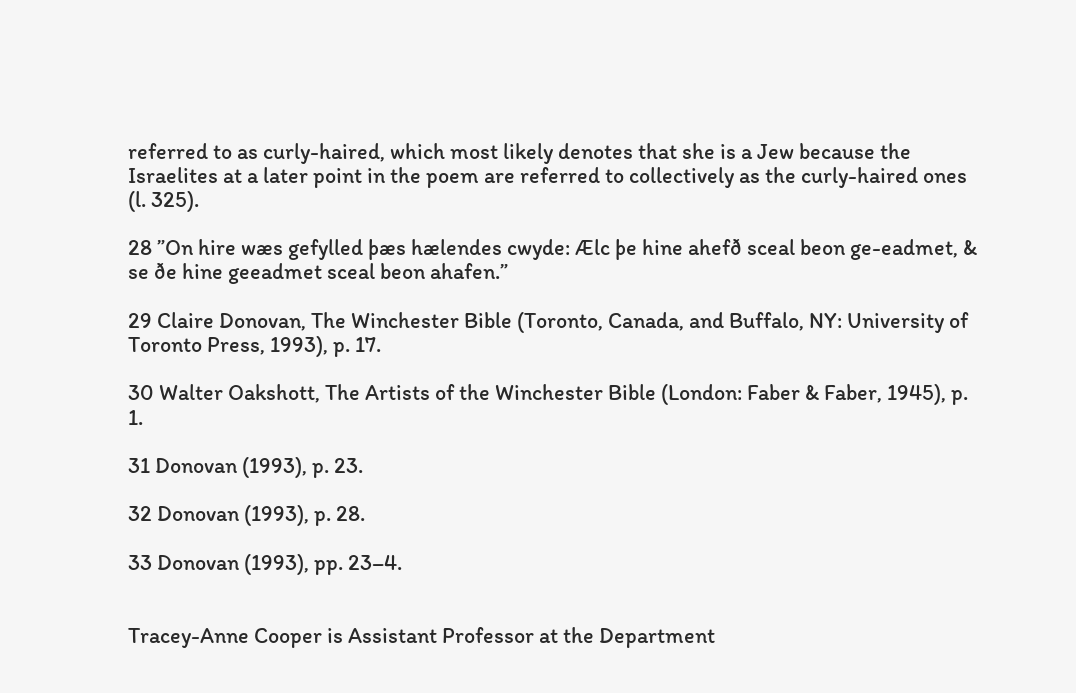referred to as curly-haired, which most likely denotes that she is a Jew because the Israelites at a later point in the poem are referred to collectively as the curly-haired ones (l. 325).

28 ”On hire wæs gefylled þæs hælendes cwyde: Ælc þe hine ahefð sceal beon ge-eadmet, & se ðe hine geeadmet sceal beon ahafen.”

29 Claire Donovan, The Winchester Bible (Toronto, Canada, and Buffalo, NY: University of Toronto Press, 1993), p. 17.

30 Walter Oakshott, The Artists of the Winchester Bible (London: Faber & Faber, 1945), p. 1.

31 Donovan (1993), p. 23.

32 Donovan (1993), p. 28.

33 Donovan (1993), pp. 23–4.


Tracey-Anne Cooper is Assistant Professor at the Department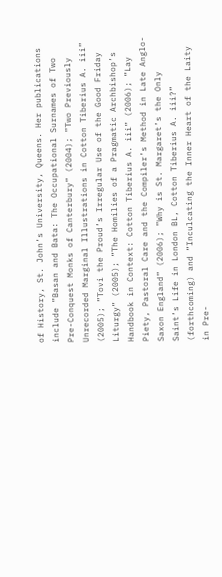of History, St. John’s University, Queens. Her publications include ”Basan and Bata: The Occupational Surnames of Two Pre-Conquest Monks of Canterbury” (2004); ”Two Previously Unrecorded Marginal Illustrations in Cotton Tiberius A. iii” (2005); ”Tovi the Proud’s Irregular Use of the Good Friday Liturgy” (2005); ”The Homilies of a Pragmatic Archbishop’s Handbook in Context: Cotton Tiberius A. iii” (2006); ”Lay Piety, Pastoral Care and the Compiler’s Method in Late Anglo-Saxon England” (2006); ”Why is St. Margaret’s the Only Saint’s Life in London BL, Cotton Tiberius A. iii?” (forthcoming) and ”Inculcating the Inner Heart of the Laity in Pre-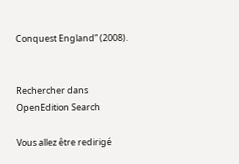Conquest England” (2008).


Rechercher dans OpenEdition Search

Vous allez être redirigé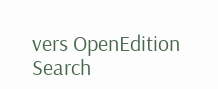vers OpenEdition Search